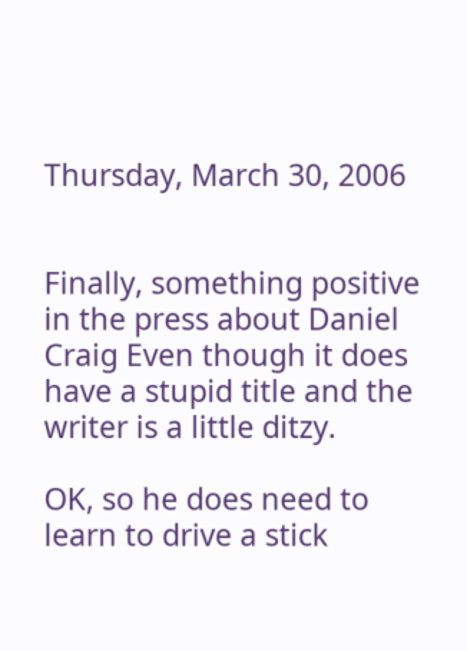Thursday, March 30, 2006


Finally, something positive in the press about Daniel Craig Even though it does have a stupid title and the writer is a little ditzy.

OK, so he does need to learn to drive a stick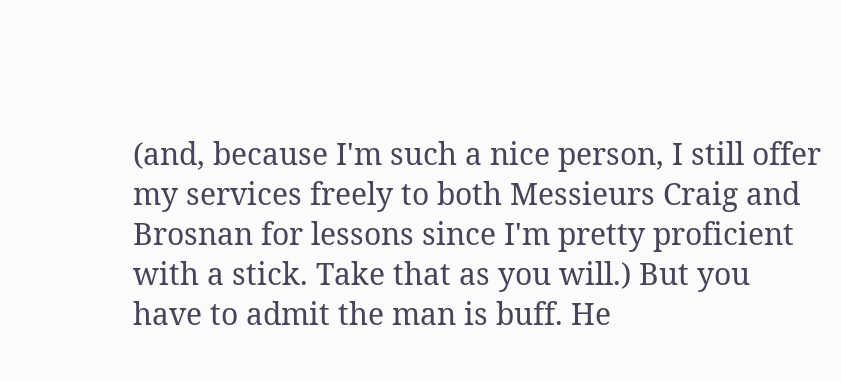(and, because I'm such a nice person, I still offer my services freely to both Messieurs Craig and Brosnan for lessons since I'm pretty proficient with a stick. Take that as you will.) But you have to admit the man is buff. He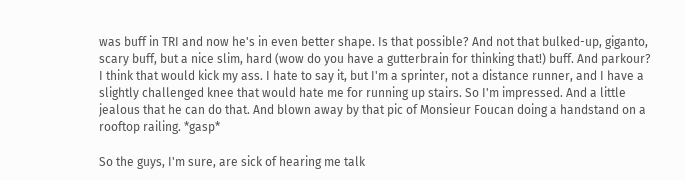was buff in TRI and now he's in even better shape. Is that possible? And not that bulked-up, giganto, scary buff, but a nice slim, hard (wow do you have a gutterbrain for thinking that!) buff. And parkour? I think that would kick my ass. I hate to say it, but I'm a sprinter, not a distance runner, and I have a slightly challenged knee that would hate me for running up stairs. So I'm impressed. And a little jealous that he can do that. And blown away by that pic of Monsieur Foucan doing a handstand on a rooftop railing. *gasp*

So the guys, I'm sure, are sick of hearing me talk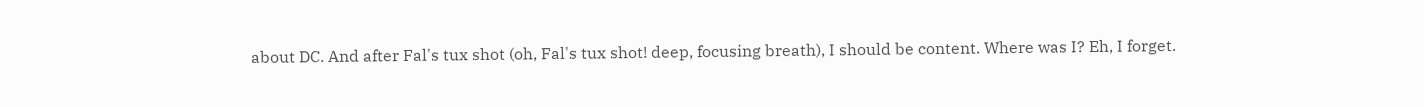about DC. And after Fal's tux shot (oh, Fal's tux shot! deep, focusing breath), I should be content. Where was I? Eh, I forget.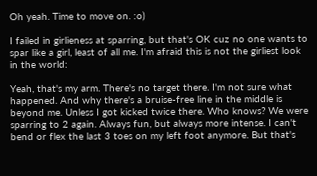Oh yeah. Time to move on. :o)

I failed in girlieness at sparring, but that's OK cuz no one wants to spar like a girl, least of all me. I'm afraid this is not the girliest look in the world:

Yeah, that's my arm. There's no target there. I'm not sure what happened. And why there's a bruise-free line in the middle is beyond me. Unless I got kicked twice there. Who knows? We were sparring to 2 again. Always fun, but always more intense. I can't bend or flex the last 3 toes on my left foot anymore. But that's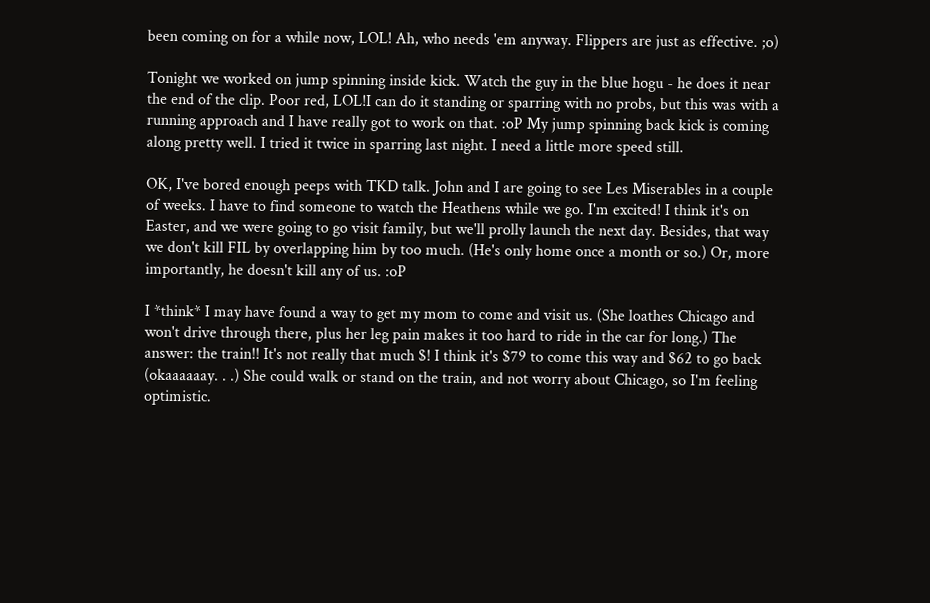been coming on for a while now, LOL! Ah, who needs 'em anyway. Flippers are just as effective. ;o)

Tonight we worked on jump spinning inside kick. Watch the guy in the blue hogu - he does it near the end of the clip. Poor red, LOL!I can do it standing or sparring with no probs, but this was with a running approach and I have really got to work on that. :oP My jump spinning back kick is coming along pretty well. I tried it twice in sparring last night. I need a little more speed still.

OK, I've bored enough peeps with TKD talk. John and I are going to see Les Miserables in a couple of weeks. I have to find someone to watch the Heathens while we go. I'm excited! I think it's on Easter, and we were going to go visit family, but we'll prolly launch the next day. Besides, that way we don't kill FIL by overlapping him by too much. (He's only home once a month or so.) Or, more importantly, he doesn't kill any of us. :oP

I *think* I may have found a way to get my mom to come and visit us. (She loathes Chicago and won't drive through there, plus her leg pain makes it too hard to ride in the car for long.) The answer: the train!! It's not really that much $! I think it's $79 to come this way and $62 to go back (okaaaaaay. . .) She could walk or stand on the train, and not worry about Chicago, so I'm feeling optimistic.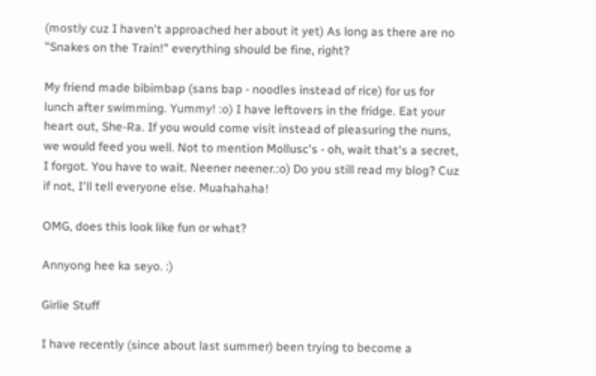(mostly cuz I haven't approached her about it yet) As long as there are no "Snakes on the Train!" everything should be fine, right?

My friend made bibimbap (sans bap - noodles instead of rice) for us for lunch after swimming. Yummy! :o) I have leftovers in the fridge. Eat your heart out, She-Ra. If you would come visit instead of pleasuring the nuns, we would feed you well. Not to mention Mollusc's - oh, wait that's a secret, I forgot. You have to wait. Neener neener.:o) Do you still read my blog? Cuz if not, I'll tell everyone else. Muahahaha!

OMG, does this look like fun or what?

Annyong hee ka seyo. :)

Girlie Stuff

I have recently (since about last summer) been trying to become a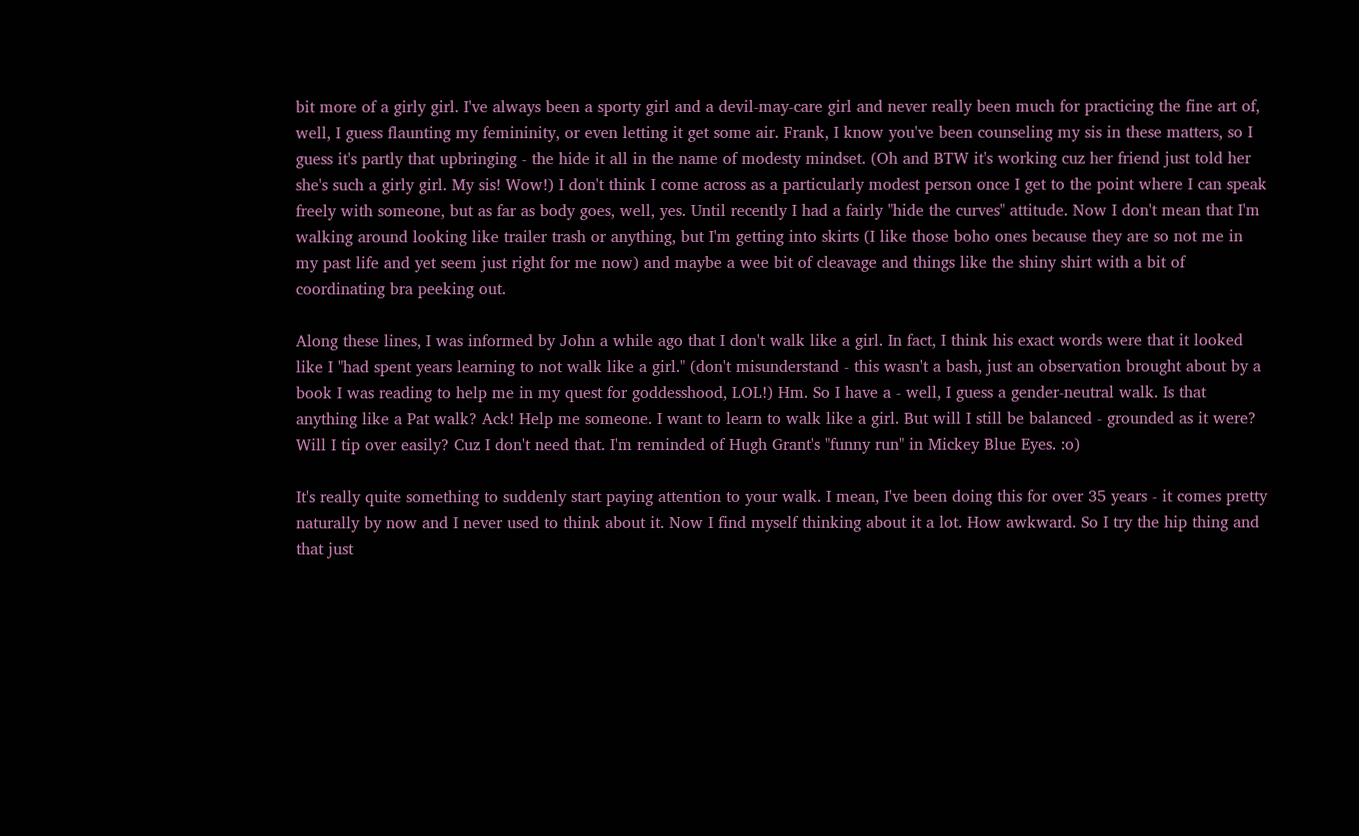bit more of a girly girl. I've always been a sporty girl and a devil-may-care girl and never really been much for practicing the fine art of, well, I guess flaunting my femininity, or even letting it get some air. Frank, I know you've been counseling my sis in these matters, so I guess it's partly that upbringing - the hide it all in the name of modesty mindset. (Oh and BTW it's working cuz her friend just told her she's such a girly girl. My sis! Wow!) I don't think I come across as a particularly modest person once I get to the point where I can speak freely with someone, but as far as body goes, well, yes. Until recently I had a fairly "hide the curves" attitude. Now I don't mean that I'm walking around looking like trailer trash or anything, but I'm getting into skirts (I like those boho ones because they are so not me in my past life and yet seem just right for me now) and maybe a wee bit of cleavage and things like the shiny shirt with a bit of coordinating bra peeking out.

Along these lines, I was informed by John a while ago that I don't walk like a girl. In fact, I think his exact words were that it looked like I "had spent years learning to not walk like a girl." (don't misunderstand - this wasn't a bash, just an observation brought about by a book I was reading to help me in my quest for goddesshood, LOL!) Hm. So I have a - well, I guess a gender-neutral walk. Is that anything like a Pat walk? Ack! Help me someone. I want to learn to walk like a girl. But will I still be balanced - grounded as it were? Will I tip over easily? Cuz I don't need that. I'm reminded of Hugh Grant's "funny run" in Mickey Blue Eyes. :o)

It's really quite something to suddenly start paying attention to your walk. I mean, I've been doing this for over 35 years - it comes pretty naturally by now and I never used to think about it. Now I find myself thinking about it a lot. How awkward. So I try the hip thing and that just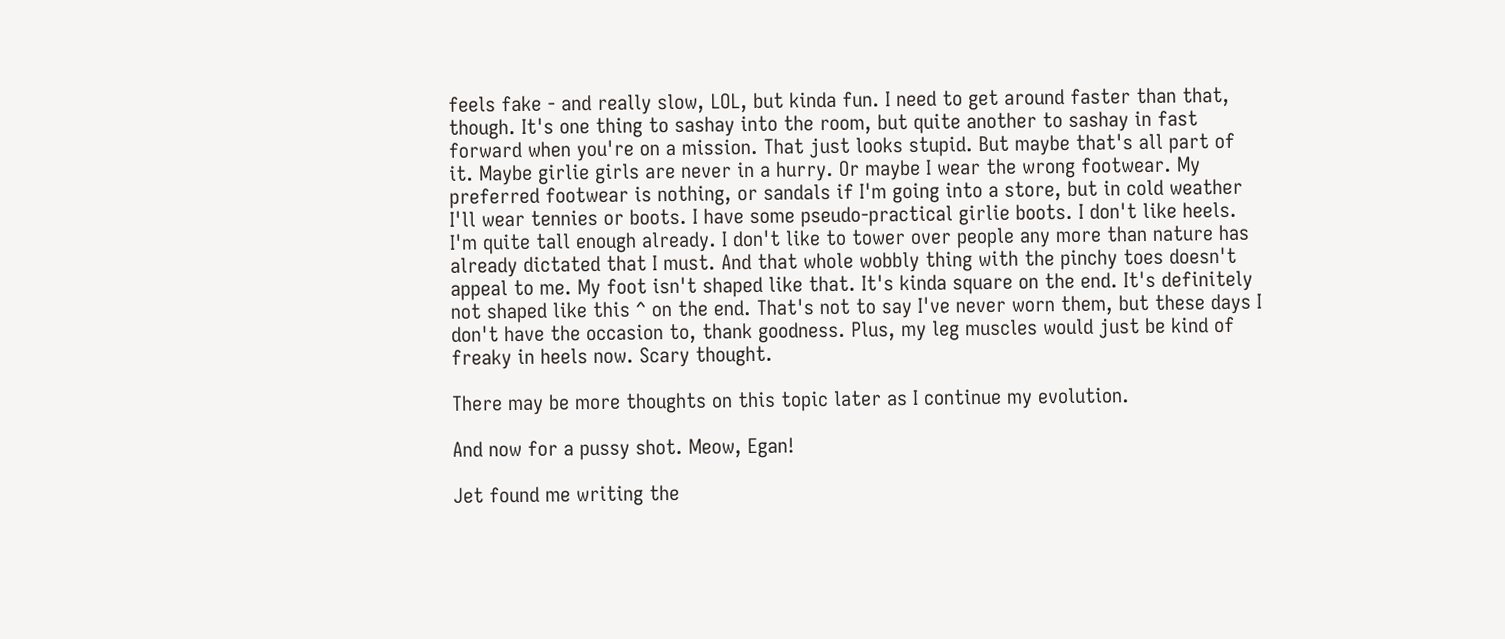feels fake - and really slow, LOL, but kinda fun. I need to get around faster than that, though. It's one thing to sashay into the room, but quite another to sashay in fast forward when you're on a mission. That just looks stupid. But maybe that's all part of it. Maybe girlie girls are never in a hurry. Or maybe I wear the wrong footwear. My preferred footwear is nothing, or sandals if I'm going into a store, but in cold weather I'll wear tennies or boots. I have some pseudo-practical girlie boots. I don't like heels. I'm quite tall enough already. I don't like to tower over people any more than nature has already dictated that I must. And that whole wobbly thing with the pinchy toes doesn't appeal to me. My foot isn't shaped like that. It's kinda square on the end. It's definitely not shaped like this ^ on the end. That's not to say I've never worn them, but these days I don't have the occasion to, thank goodness. Plus, my leg muscles would just be kind of freaky in heels now. Scary thought.

There may be more thoughts on this topic later as I continue my evolution.

And now for a pussy shot. Meow, Egan!

Jet found me writing the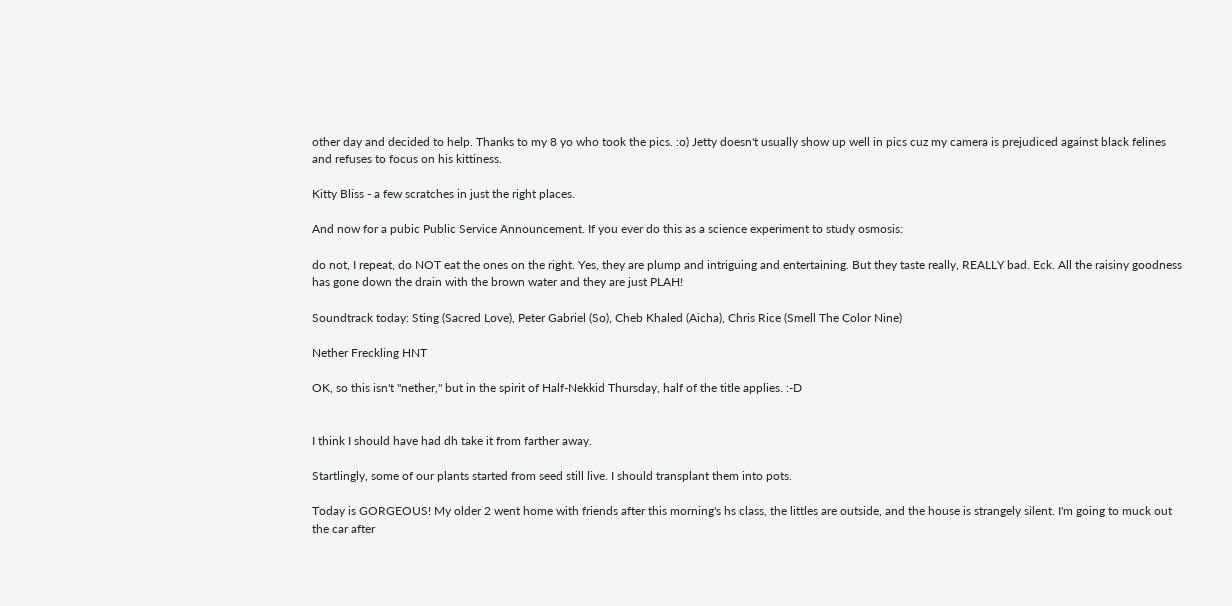other day and decided to help. Thanks to my 8 yo who took the pics. :o) Jetty doesn't usually show up well in pics cuz my camera is prejudiced against black felines and refuses to focus on his kittiness.

Kitty Bliss - a few scratches in just the right places.

And now for a pubic Public Service Announcement. If you ever do this as a science experiment to study osmosis:

do not, I repeat, do NOT eat the ones on the right. Yes, they are plump and intriguing and entertaining. But they taste really, REALLY bad. Eck. All the raisiny goodness has gone down the drain with the brown water and they are just PLAH!

Soundtrack today: Sting (Sacred Love), Peter Gabriel (So), Cheb Khaled (Aicha), Chris Rice (Smell The Color Nine)

Nether Freckling HNT

OK, so this isn't "nether," but in the spirit of Half-Nekkid Thursday, half of the title applies. :-D


I think I should have had dh take it from farther away.

Startlingly, some of our plants started from seed still live. I should transplant them into pots.

Today is GORGEOUS! My older 2 went home with friends after this morning's hs class, the littles are outside, and the house is strangely silent. I'm going to muck out the car after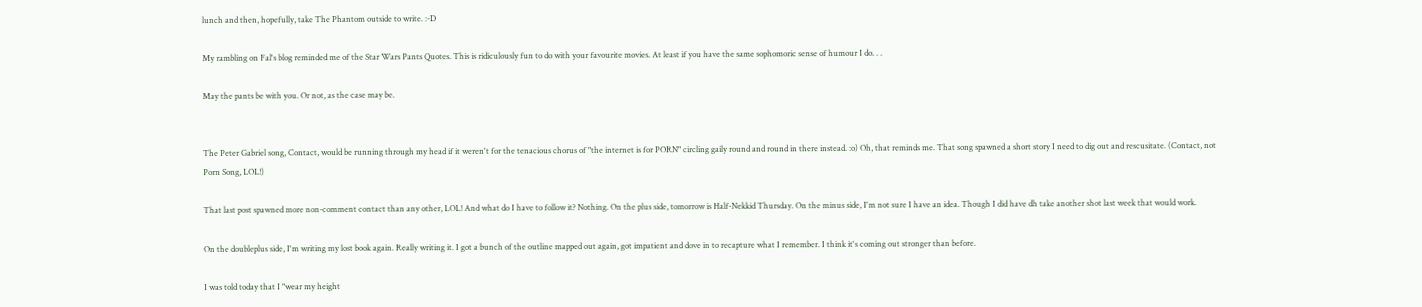lunch and then, hopefully, take The Phantom outside to write. :-D

My rambling on Fal's blog reminded me of the Star Wars Pants Quotes. This is ridiculously fun to do with your favourite movies. At least if you have the same sophomoric sense of humour I do. . .

May the pants be with you. Or not, as the case may be.


The Peter Gabriel song, Contact, would be running through my head if it weren't for the tenacious chorus of "the internet is for PORN" circling gaily round and round in there instead. :o) Oh, that reminds me. That song spawned a short story I need to dig out and rescusitate. (Contact, not Porn Song, LOL!)

That last post spawned more non-comment contact than any other, LOL! And what do I have to follow it? Nothing. On the plus side, tomorrow is Half-Nekkid Thursday. On the minus side, I'm not sure I have an idea. Though I did have dh take another shot last week that would work.

On the doubleplus side, I'm writing my lost book again. Really writing it. I got a bunch of the outline mapped out again, got impatient and dove in to recapture what I remember. I think it's coming out stronger than before.

I was told today that I "wear my height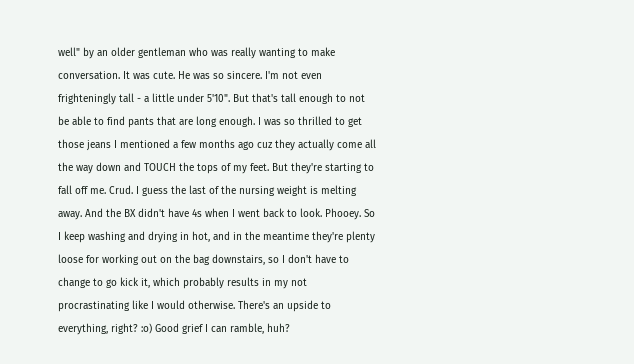well" by an older gentleman who was really wanting to make conversation. It was cute. He was so sincere. I'm not even frighteningly tall - a little under 5'10". But that's tall enough to not be able to find pants that are long enough. I was so thrilled to get those jeans I mentioned a few months ago cuz they actually come all the way down and TOUCH the tops of my feet. But they're starting to fall off me. Crud. I guess the last of the nursing weight is melting away. And the BX didn't have 4s when I went back to look. Phooey. So I keep washing and drying in hot, and in the meantime they're plenty loose for working out on the bag downstairs, so I don't have to change to go kick it, which probably results in my not procrastinating like I would otherwise. There's an upside to everything, right? :o) Good grief I can ramble, huh?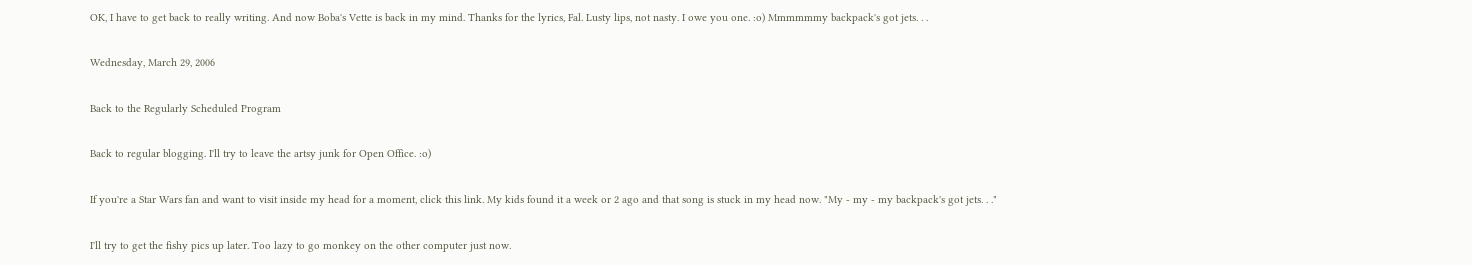OK, I have to get back to really writing. And now Boba's Vette is back in my mind. Thanks for the lyrics, Fal. Lusty lips, not nasty. I owe you one. :o) Mmmmmmy backpack's got jets. . .

Wednesday, March 29, 2006

Back to the Regularly Scheduled Program

Back to regular blogging. I'll try to leave the artsy junk for Open Office. :o)

If you're a Star Wars fan and want to visit inside my head for a moment, click this link. My kids found it a week or 2 ago and that song is stuck in my head now. "My - my - my backpack's got jets. . ."

I'll try to get the fishy pics up later. Too lazy to go monkey on the other computer just now.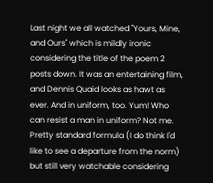Last night we all watched "Yours, Mine, and Ours" which is mildly ironic considering the title of the poem 2 posts down. It was an entertaining film, and Dennis Quaid looks as hawt as ever. And in uniform, too. Yum! Who can resist a man in uniform? Not me. Pretty standard formula (I do think I'd like to see a departure from the norm) but still very watchable considering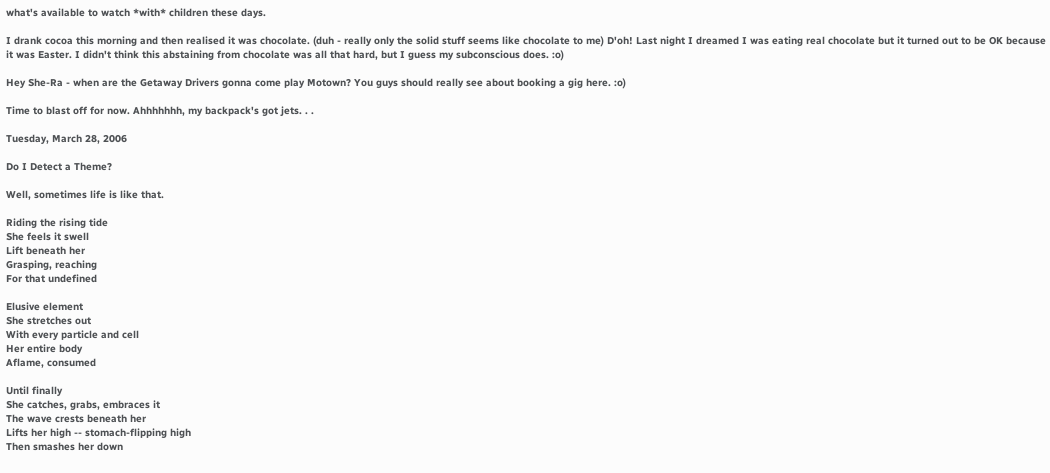what's available to watch *with* children these days.

I drank cocoa this morning and then realised it was chocolate. (duh - really only the solid stuff seems like chocolate to me) D'oh! Last night I dreamed I was eating real chocolate but it turned out to be OK because it was Easter. I didn't think this abstaining from chocolate was all that hard, but I guess my subconscious does. :o)

Hey She-Ra - when are the Getaway Drivers gonna come play Motown? You guys should really see about booking a gig here. :o)

Time to blast off for now. Ahhhhhhh, my backpack's got jets. . .

Tuesday, March 28, 2006

Do I Detect a Theme?

Well, sometimes life is like that.

Riding the rising tide
She feels it swell
Lift beneath her
Grasping, reaching
For that undefined

Elusive element
She stretches out
With every particle and cell
Her entire body
Aflame, consumed

Until finally
She catches, grabs, embraces it
The wave crests beneath her
Lifts her high -- stomach-flipping high
Then smashes her down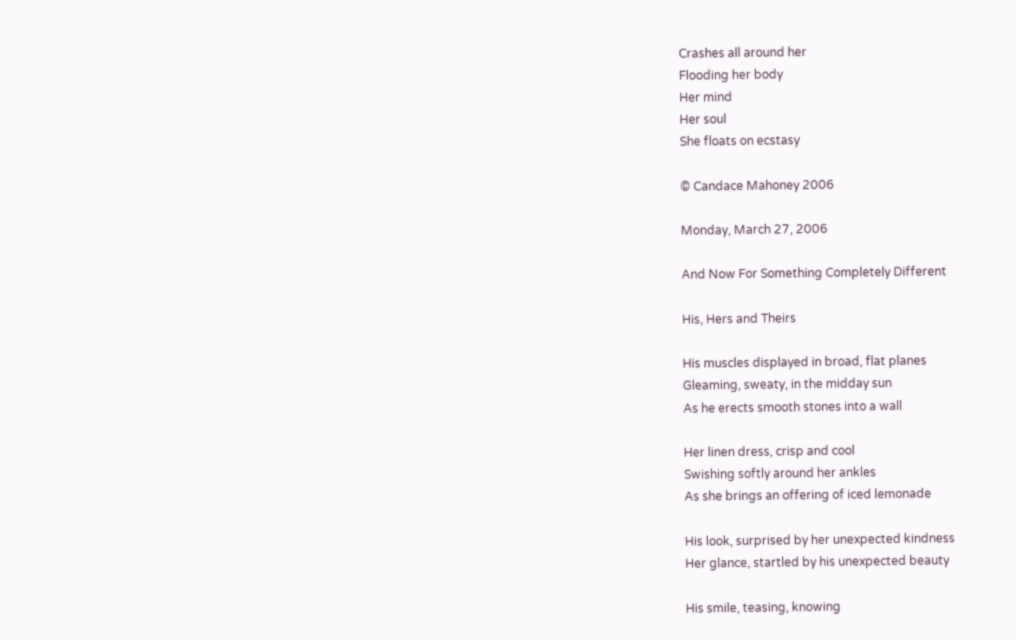Crashes all around her
Flooding her body
Her mind
Her soul
She floats on ecstasy

© Candace Mahoney 2006

Monday, March 27, 2006

And Now For Something Completely Different

His, Hers and Theirs

His muscles displayed in broad, flat planes
Gleaming, sweaty, in the midday sun
As he erects smooth stones into a wall

Her linen dress, crisp and cool
Swishing softly around her ankles
As she brings an offering of iced lemonade

His look, surprised by her unexpected kindness
Her glance, startled by his unexpected beauty

His smile, teasing, knowing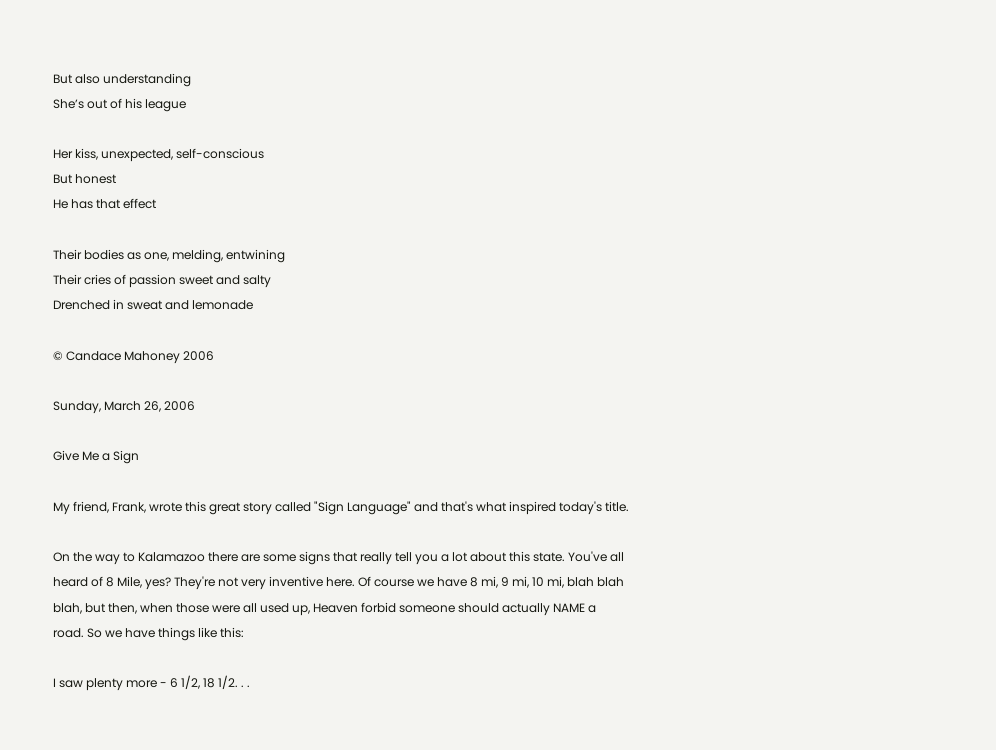But also understanding
She’s out of his league

Her kiss, unexpected, self-conscious
But honest
He has that effect

Their bodies as one, melding, entwining
Their cries of passion sweet and salty
Drenched in sweat and lemonade

© Candace Mahoney 2006

Sunday, March 26, 2006

Give Me a Sign

My friend, Frank, wrote this great story called "Sign Language" and that's what inspired today's title.

On the way to Kalamazoo there are some signs that really tell you a lot about this state. You've all heard of 8 Mile, yes? They're not very inventive here. Of course we have 8 mi, 9 mi, 10 mi, blah blah blah, but then, when those were all used up, Heaven forbid someone should actually NAME a road. So we have things like this:

I saw plenty more - 6 1/2, 18 1/2. . .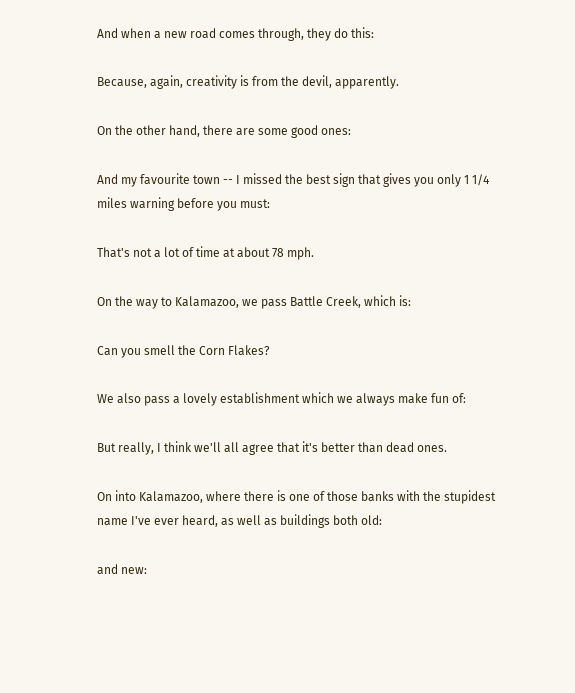And when a new road comes through, they do this:

Because, again, creativity is from the devil, apparently.

On the other hand, there are some good ones:

And my favourite town -- I missed the best sign that gives you only 1 1/4 miles warning before you must:

That's not a lot of time at about 78 mph.

On the way to Kalamazoo, we pass Battle Creek, which is:

Can you smell the Corn Flakes?

We also pass a lovely establishment which we always make fun of:

But really, I think we'll all agree that it's better than dead ones.

On into Kalamazoo, where there is one of those banks with the stupidest name I've ever heard, as well as buildings both old:

and new: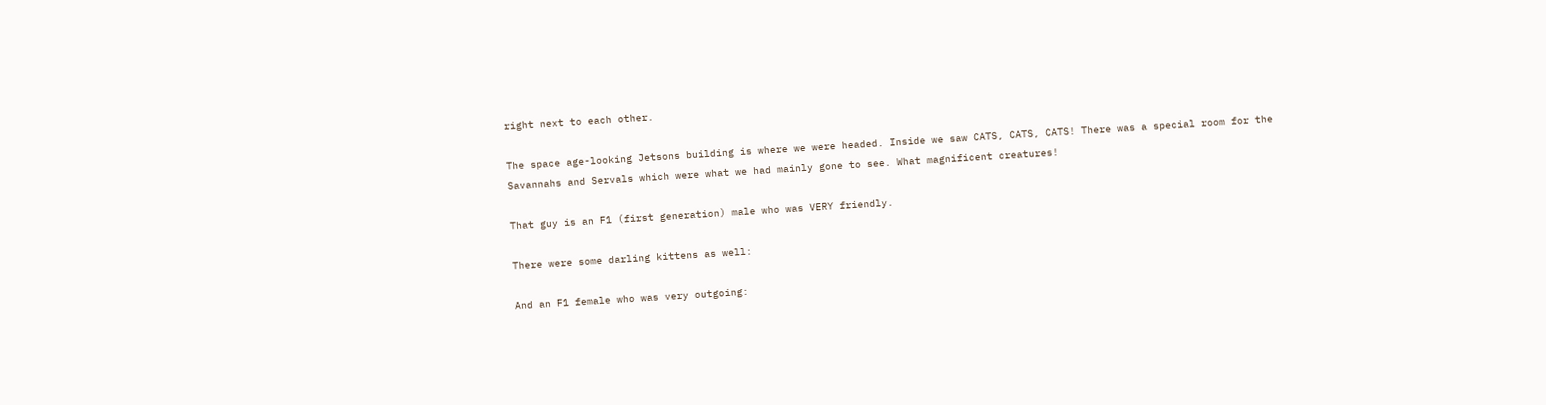right next to each other.

The space age-looking Jetsons building is where we were headed. Inside we saw CATS, CATS, CATS! There was a special room for the Savannahs and Servals which were what we had mainly gone to see. What magnificent creatures!

That guy is an F1 (first generation) male who was VERY friendly.

There were some darling kittens as well:

And an F1 female who was very outgoing: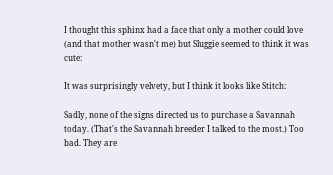I thought this sphinx had a face that only a mother could love (and that mother wasn't me) but Sluggie seemed to think it was cute:

It was surprisingly velvety, but I think it looks like Stitch:

Sadly, none of the signs directed us to purchase a Savannah today. (That's the Savannah breeder I talked to the most.) Too bad. They are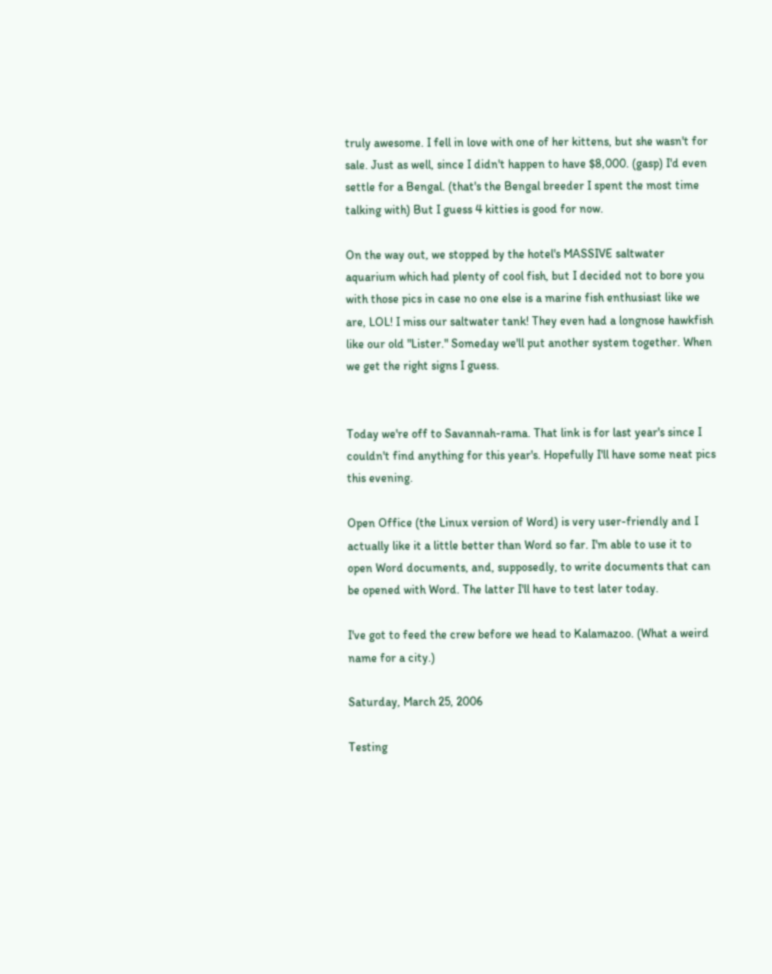truly awesome. I fell in love with one of her kittens, but she wasn't for sale. Just as well, since I didn't happen to have $8,000. (gasp) I'd even settle for a Bengal. (that's the Bengal breeder I spent the most time talking with) But I guess 4 kitties is good for now.

On the way out, we stopped by the hotel's MASSIVE saltwater aquarium which had plenty of cool fish, but I decided not to bore you with those pics in case no one else is a marine fish enthusiast like we are, LOL! I miss our saltwater tank! They even had a longnose hawkfish like our old "Lister." Someday we'll put another system together. When we get the right signs I guess.


Today we're off to Savannah-rama. That link is for last year's since I couldn't find anything for this year's. Hopefully I'll have some neat pics this evening.

Open Office (the Linux version of Word) is very user-friendly and I actually like it a little better than Word so far. I'm able to use it to open Word documents, and, supposedly, to write documents that can be opened with Word. The latter I'll have to test later today.

I've got to feed the crew before we head to Kalamazoo. (What a weird name for a city.)

Saturday, March 25, 2006

Testing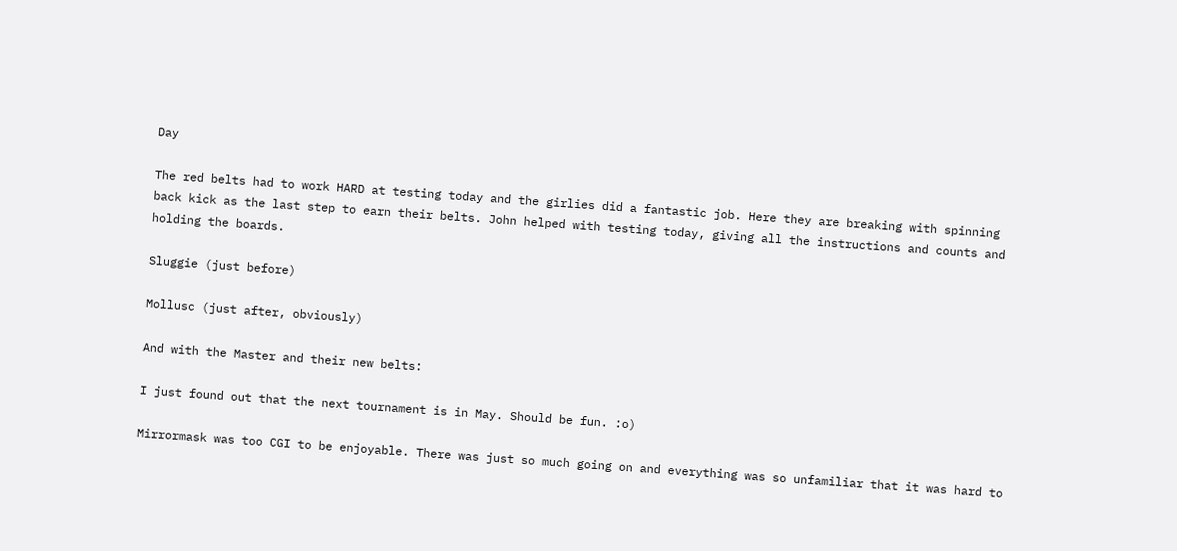Day

The red belts had to work HARD at testing today and the girlies did a fantastic job. Here they are breaking with spinning back kick as the last step to earn their belts. John helped with testing today, giving all the instructions and counts and holding the boards.

Sluggie (just before)

Mollusc (just after, obviously)

And with the Master and their new belts:

I just found out that the next tournament is in May. Should be fun. :o)

Mirrormask was too CGI to be enjoyable. There was just so much going on and everything was so unfamiliar that it was hard to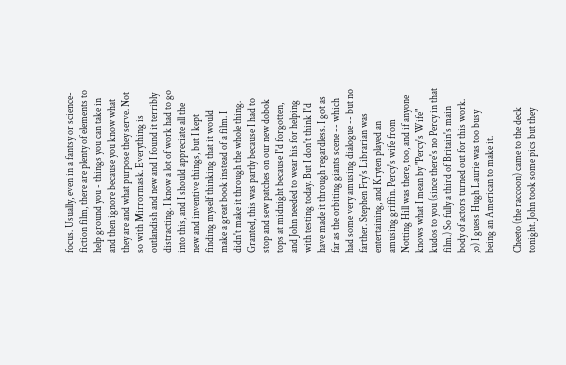focus. Usually, even in a fantsy or science-fiction film, there are plenty of elements to help ground you - things you can take in and then ignore because you know what they are and what purpose they serve. Not so with Mirrormask. Everything is outlandish and new and I found it terribly distracting. I know a lot of work had to go into this, and I should appreciate all the new and inventive things, but I kept finding myself thinking that it would make a great book instead of a film. I didn't make it through the whole thing. Granted, this was partly because I had to stop and sew patches on our new dobok tops at midnight because I'd forgotten, and John needed to wear his for helping with testing today. But I don't think I'd have made it through regardless. I got as far as the orbiting giants scene -- which had some very amusing dialogue -- but no farther. Stephen Fry's Librarian was entertaining, and Kryten played an amusing griffin. Percy's wife from Notting Hill was there, too, and if anyone knows what I mean by "Percy's Wife" kudos to you (since there's no Percy in that film.) So fully a third of Britain's main body of actors turned out for this work. ;o) I guess Hugh Laurie was too busy being an American to make it.

Cheeto (the raccoon) came to the deck tonight. John took some pics but they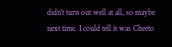didn't turn out well at all, so maybe next time. I could tell it was Cheeto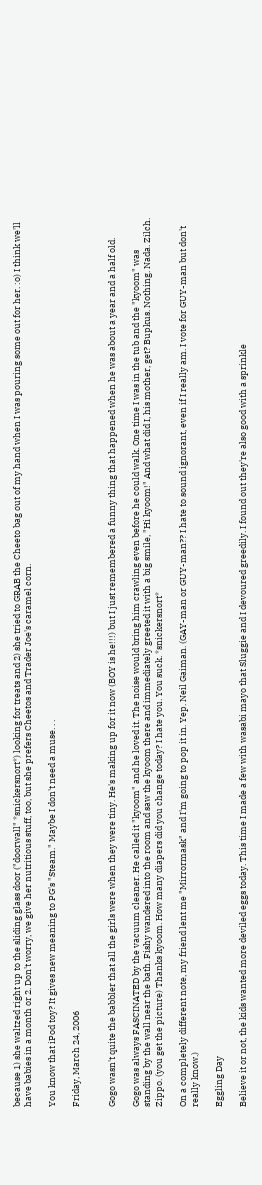because 1) she waltzed right up to the sliding glass door ("doorwall" *snickersnort*) looking for treats and 2) she tried to GRAB the Cheeto bag out of my hand when I was pouring some out for her. :o) I think we'll have babies in a month or 2. Don't worry, we give her nutritious stuff, too, but she prefers Cheetos and Trader Joe's caramel corn.

You know that iPod toy? It gives new meaning to PG's "Steam." Maybe I don't need a muse. . .

Friday, March 24, 2006


Gogo wasn't quite the babbler that all the girls were when they were tiny. He's making up for it now (BOY is he!!!) but I just remembered a funny thing that happened when he was about a year and a half old.

Gogo was always FASCINATED by the vacuum cleaner. He called it "kyoom" and he loved it. The noise would bring him crawling even before he could walk. One time I was in the tub and the "kyoom" was standing by the wall near the bath. Fishy wandered into the room and saw the kyoom there and immediately greeted it with a big smile, "Hi kyoom!" And what did I, his mother, get? Bupkus. Nothing. Nada. Zilch. Zippo. (you get the picture) Thanks kyoom. How many diapers did you change today? I hate you. You suck. *snickersnort*

On a completely different note, my friend lent me "Mirrormask" and I'm going to pop it in. Yep. Neil Gaiman. (GAY-man or GUY-man?? I hate to sound ignorant, even if I really am. I vote for GUY-man but don't really know.)

Eggling Day

Believe it or not, the kids wanted more deviled eggs today. This time I made a few with wasabi mayo that Sluggie and I devoured greedily. I found out they're also good with a sprinkle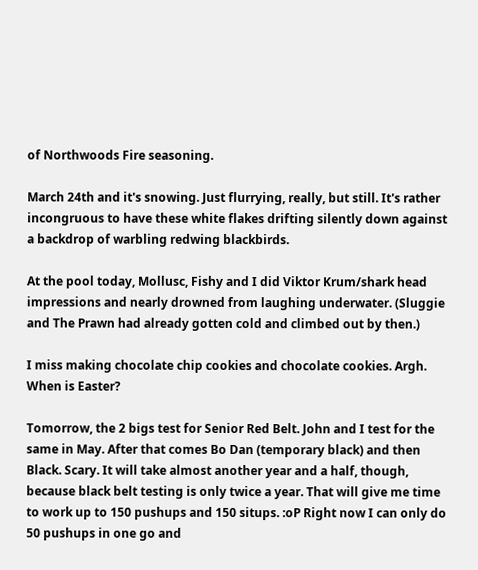of Northwoods Fire seasoning.

March 24th and it's snowing. Just flurrying, really, but still. It's rather incongruous to have these white flakes drifting silently down against a backdrop of warbling redwing blackbirds.

At the pool today, Mollusc, Fishy and I did Viktor Krum/shark head impressions and nearly drowned from laughing underwater. (Sluggie and The Prawn had already gotten cold and climbed out by then.)

I miss making chocolate chip cookies and chocolate cookies. Argh. When is Easter?

Tomorrow, the 2 bigs test for Senior Red Belt. John and I test for the same in May. After that comes Bo Dan (temporary black) and then Black. Scary. It will take almost another year and a half, though, because black belt testing is only twice a year. That will give me time to work up to 150 pushups and 150 situps. :oP Right now I can only do 50 pushups in one go and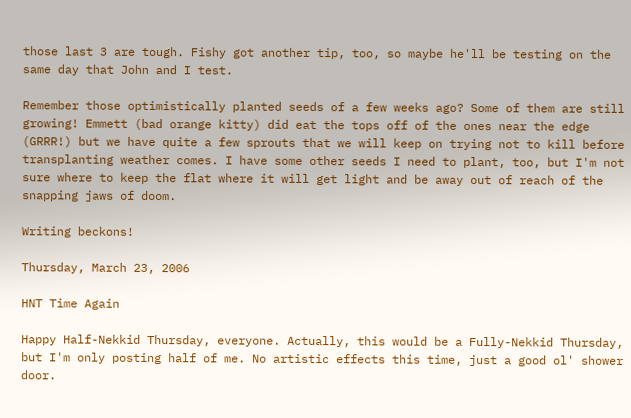those last 3 are tough. Fishy got another tip, too, so maybe he'll be testing on the same day that John and I test.

Remember those optimistically planted seeds of a few weeks ago? Some of them are still growing! Emmett (bad orange kitty) did eat the tops off of the ones near the edge (GRRR!) but we have quite a few sprouts that we will keep on trying not to kill before transplanting weather comes. I have some other seeds I need to plant, too, but I'm not sure where to keep the flat where it will get light and be away out of reach of the snapping jaws of doom.

Writing beckons!

Thursday, March 23, 2006

HNT Time Again

Happy Half-Nekkid Thursday, everyone. Actually, this would be a Fully-Nekkid Thursday, but I'm only posting half of me. No artistic effects this time, just a good ol' shower door.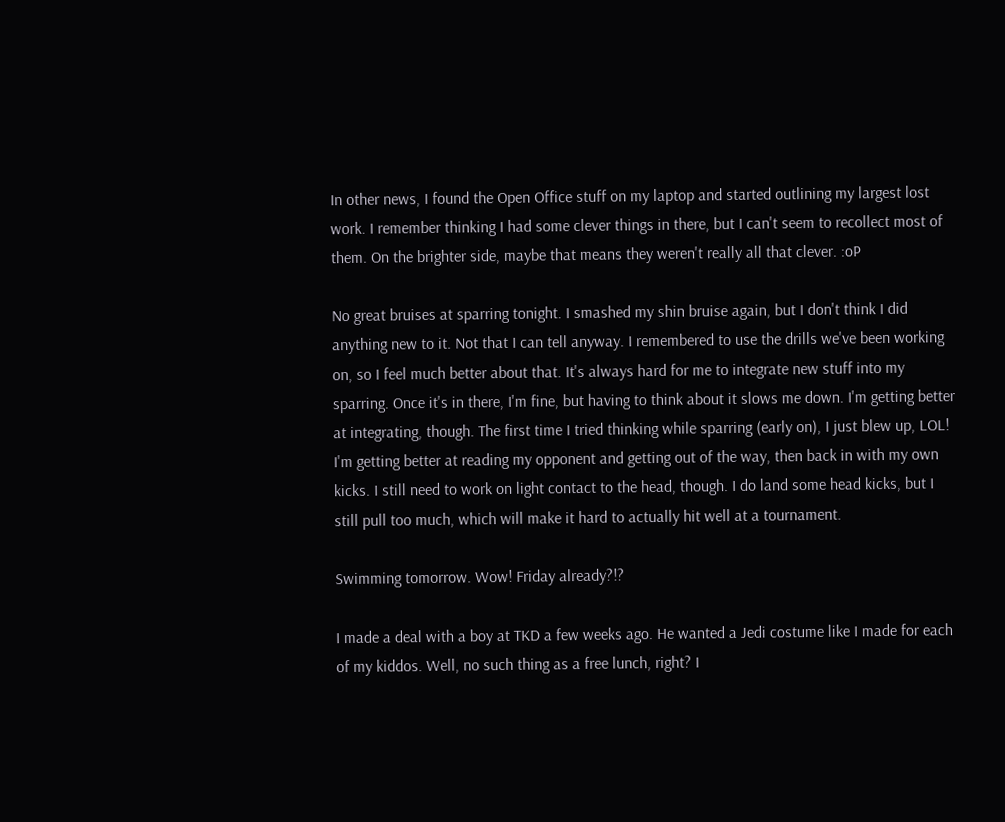In other news, I found the Open Office stuff on my laptop and started outlining my largest lost work. I remember thinking I had some clever things in there, but I can't seem to recollect most of them. On the brighter side, maybe that means they weren't really all that clever. :oP

No great bruises at sparring tonight. I smashed my shin bruise again, but I don't think I did anything new to it. Not that I can tell anyway. I remembered to use the drills we've been working on, so I feel much better about that. It's always hard for me to integrate new stuff into my sparring. Once it's in there, I'm fine, but having to think about it slows me down. I'm getting better at integrating, though. The first time I tried thinking while sparring (early on), I just blew up, LOL! I'm getting better at reading my opponent and getting out of the way, then back in with my own kicks. I still need to work on light contact to the head, though. I do land some head kicks, but I still pull too much, which will make it hard to actually hit well at a tournament.

Swimming tomorrow. Wow! Friday already?!?

I made a deal with a boy at TKD a few weeks ago. He wanted a Jedi costume like I made for each of my kiddos. Well, no such thing as a free lunch, right? I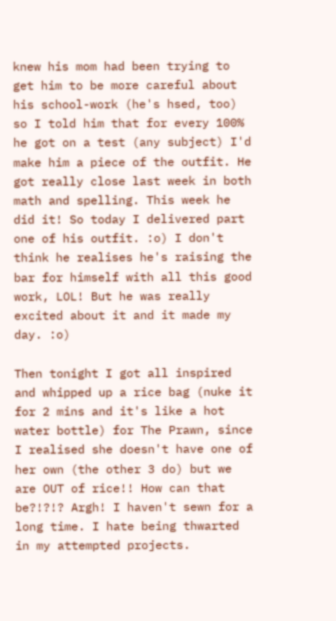knew his mom had been trying to get him to be more careful about his school-work (he's hsed, too) so I told him that for every 100% he got on a test (any subject) I'd make him a piece of the outfit. He got really close last week in both math and spelling. This week he did it! So today I delivered part one of his outfit. :o) I don't think he realises he's raising the bar for himself with all this good work, LOL! But he was really excited about it and it made my day. :o)

Then tonight I got all inspired and whipped up a rice bag (nuke it for 2 mins and it's like a hot water bottle) for The Prawn, since I realised she doesn't have one of her own (the other 3 do) but we are OUT of rice!! How can that be?!?!? Argh! I haven't sewn for a long time. I hate being thwarted in my attempted projects.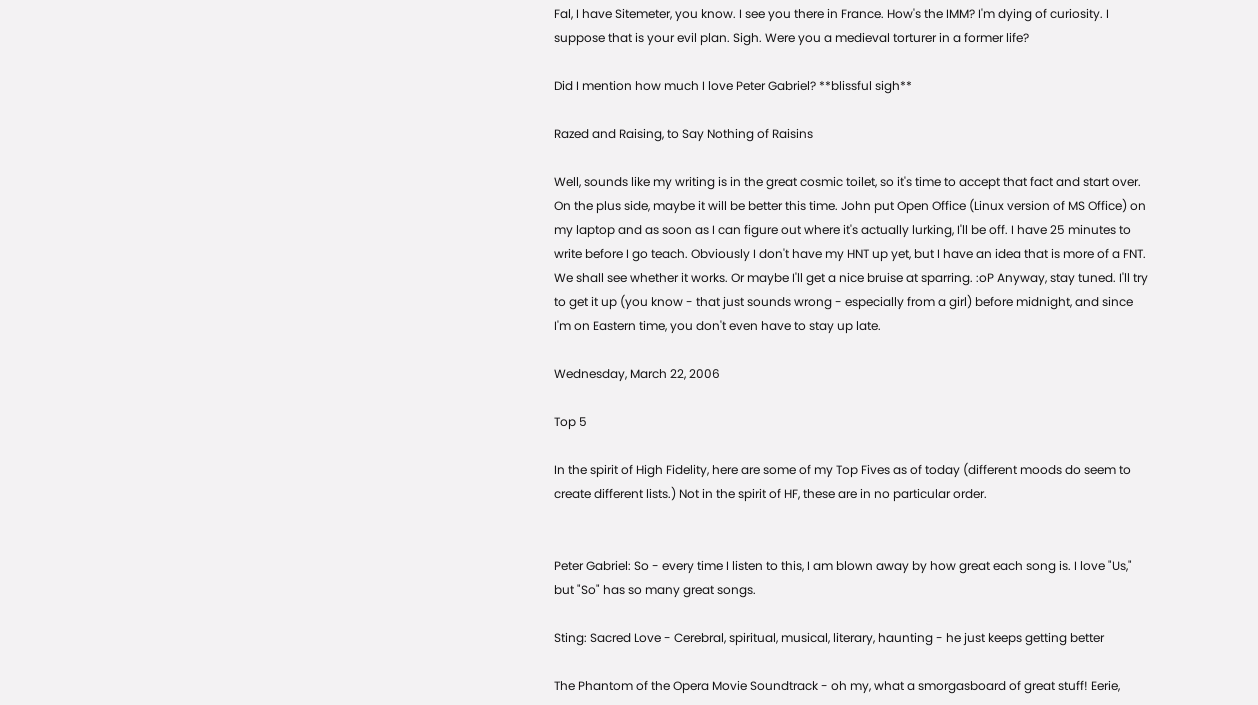Fal, I have Sitemeter, you know. I see you there in France. How's the IMM? I'm dying of curiosity. I suppose that is your evil plan. Sigh. Were you a medieval torturer in a former life?

Did I mention how much I love Peter Gabriel? **blissful sigh**

Razed and Raising, to Say Nothing of Raisins

Well, sounds like my writing is in the great cosmic toilet, so it's time to accept that fact and start over. On the plus side, maybe it will be better this time. John put Open Office (Linux version of MS Office) on my laptop and as soon as I can figure out where it's actually lurking, I'll be off. I have 25 minutes to write before I go teach. Obviously I don't have my HNT up yet, but I have an idea that is more of a FNT. We shall see whether it works. Or maybe I'll get a nice bruise at sparring. :oP Anyway, stay tuned. I'll try to get it up (you know - that just sounds wrong - especially from a girl) before midnight, and since I'm on Eastern time, you don't even have to stay up late.

Wednesday, March 22, 2006

Top 5

In the spirit of High Fidelity, here are some of my Top Fives as of today (different moods do seem to create different lists.) Not in the spirit of HF, these are in no particular order.


Peter Gabriel: So - every time I listen to this, I am blown away by how great each song is. I love "Us," but "So" has so many great songs.

Sting: Sacred Love - Cerebral, spiritual, musical, literary, haunting - he just keeps getting better

The Phantom of the Opera Movie Soundtrack - oh my, what a smorgasboard of great stuff! Eerie,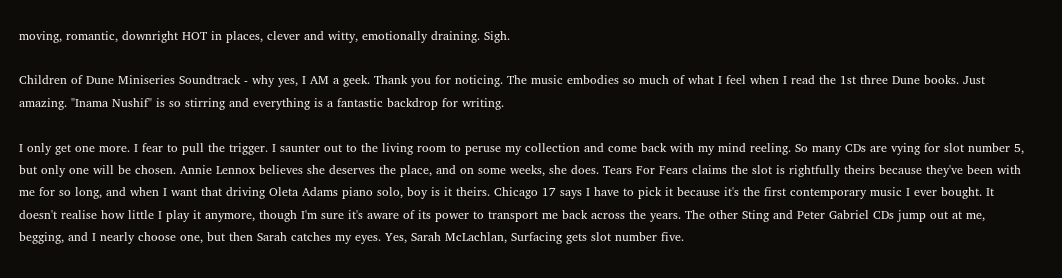moving, romantic, downright HOT in places, clever and witty, emotionally draining. Sigh.

Children of Dune Miniseries Soundtrack - why yes, I AM a geek. Thank you for noticing. The music embodies so much of what I feel when I read the 1st three Dune books. Just amazing. "Inama Nushif" is so stirring and everything is a fantastic backdrop for writing.

I only get one more. I fear to pull the trigger. I saunter out to the living room to peruse my collection and come back with my mind reeling. So many CDs are vying for slot number 5, but only one will be chosen. Annie Lennox believes she deserves the place, and on some weeks, she does. Tears For Fears claims the slot is rightfully theirs because they've been with me for so long, and when I want that driving Oleta Adams piano solo, boy is it theirs. Chicago 17 says I have to pick it because it's the first contemporary music I ever bought. It doesn't realise how little I play it anymore, though I'm sure it's aware of its power to transport me back across the years. The other Sting and Peter Gabriel CDs jump out at me, begging, and I nearly choose one, but then Sarah catches my eyes. Yes, Sarah McLachlan, Surfacing gets slot number five.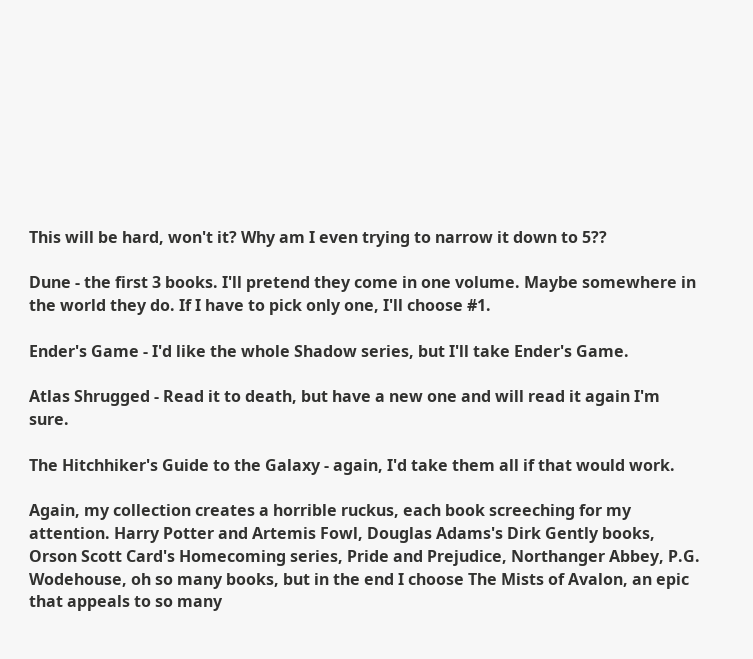This will be hard, won't it? Why am I even trying to narrow it down to 5??

Dune - the first 3 books. I'll pretend they come in one volume. Maybe somewhere in the world they do. If I have to pick only one, I'll choose #1.

Ender's Game - I'd like the whole Shadow series, but I'll take Ender's Game.

Atlas Shrugged - Read it to death, but have a new one and will read it again I'm sure.

The Hitchhiker's Guide to the Galaxy - again, I'd take them all if that would work.

Again, my collection creates a horrible ruckus, each book screeching for my attention. Harry Potter and Artemis Fowl, Douglas Adams's Dirk Gently books, Orson Scott Card's Homecoming series, Pride and Prejudice, Northanger Abbey, P.G. Wodehouse, oh so many books, but in the end I choose The Mists of Avalon, an epic that appeals to so many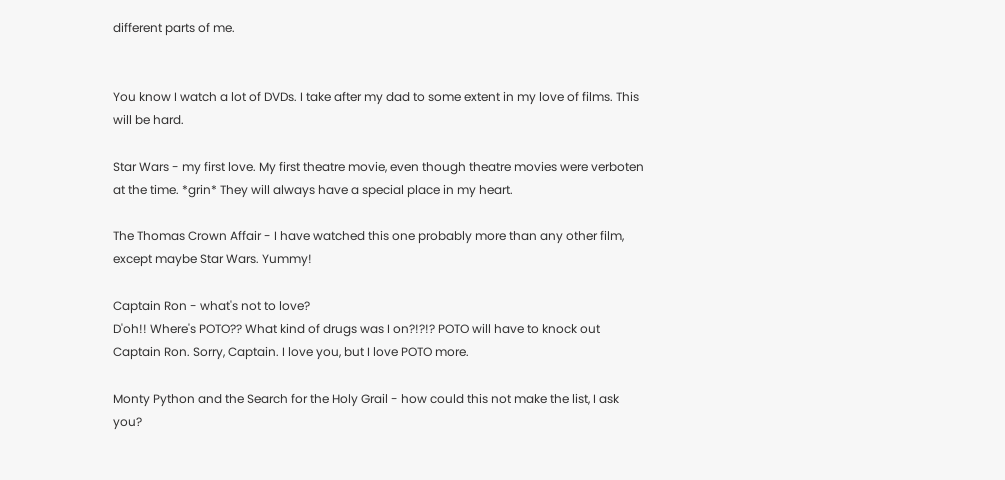different parts of me.


You know I watch a lot of DVDs. I take after my dad to some extent in my love of films. This will be hard.

Star Wars - my first love. My first theatre movie, even though theatre movies were verboten at the time. *grin* They will always have a special place in my heart.

The Thomas Crown Affair - I have watched this one probably more than any other film, except maybe Star Wars. Yummy!

Captain Ron - what's not to love?
D'oh!! Where's POTO?? What kind of drugs was I on?!?!? POTO will have to knock out Captain Ron. Sorry, Captain. I love you, but I love POTO more.

Monty Python and the Search for the Holy Grail - how could this not make the list, I ask you?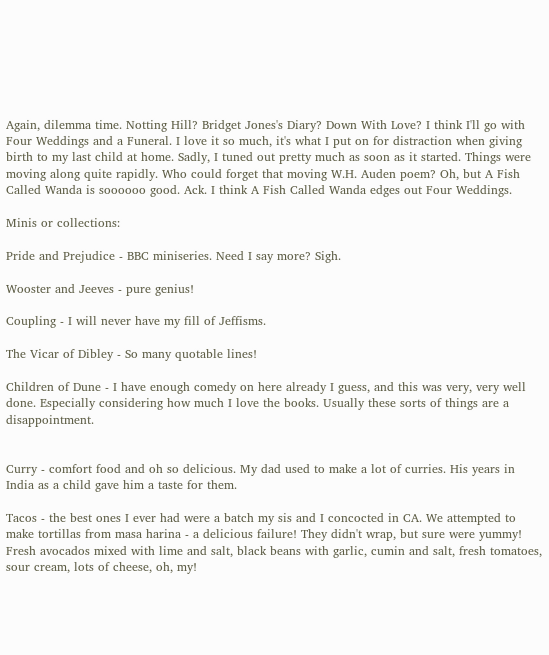Again, dilemma time. Notting Hill? Bridget Jones's Diary? Down With Love? I think I'll go with Four Weddings and a Funeral. I love it so much, it's what I put on for distraction when giving birth to my last child at home. Sadly, I tuned out pretty much as soon as it started. Things were moving along quite rapidly. Who could forget that moving W.H. Auden poem? Oh, but A Fish Called Wanda is soooooo good. Ack. I think A Fish Called Wanda edges out Four Weddings.

Minis or collections:

Pride and Prejudice - BBC miniseries. Need I say more? Sigh.

Wooster and Jeeves - pure genius!

Coupling - I will never have my fill of Jeffisms.

The Vicar of Dibley - So many quotable lines!

Children of Dune - I have enough comedy on here already I guess, and this was very, very well done. Especially considering how much I love the books. Usually these sorts of things are a disappointment.


Curry - comfort food and oh so delicious. My dad used to make a lot of curries. His years in India as a child gave him a taste for them.

Tacos - the best ones I ever had were a batch my sis and I concocted in CA. We attempted to make tortillas from masa harina - a delicious failure! They didn't wrap, but sure were yummy! Fresh avocados mixed with lime and salt, black beans with garlic, cumin and salt, fresh tomatoes, sour cream, lots of cheese, oh, my!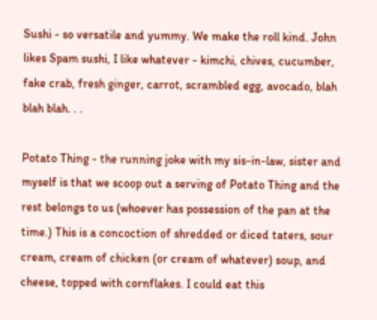Sushi - so versatile and yummy. We make the roll kind. John likes Spam sushi, I like whatever - kimchi, chives, cucumber, fake crab, fresh ginger, carrot, scrambled egg, avocado, blah blah blah. . .

Potato Thing - the running joke with my sis-in-law, sister and myself is that we scoop out a serving of Potato Thing and the rest belongs to us (whoever has possession of the pan at the time.) This is a concoction of shredded or diced taters, sour cream, cream of chicken (or cream of whatever) soup, and cheese, topped with cornflakes. I could eat this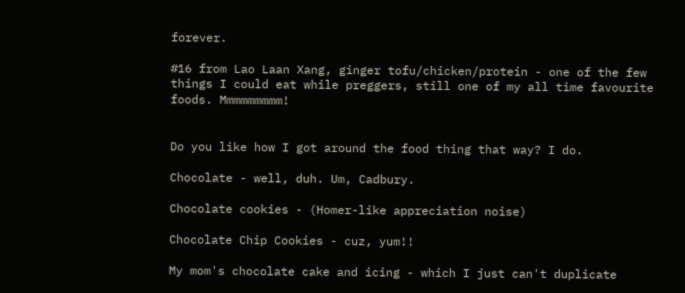forever.

#16 from Lao Laan Xang, ginger tofu/chicken/protein - one of the few things I could eat while preggers, still one of my all time favourite foods. Mmmmmmmmm!


Do you like how I got around the food thing that way? I do.

Chocolate - well, duh. Um, Cadbury.

Chocolate cookies - (Homer-like appreciation noise)

Chocolate Chip Cookies - cuz, yum!!

My mom's chocolate cake and icing - which I just can't duplicate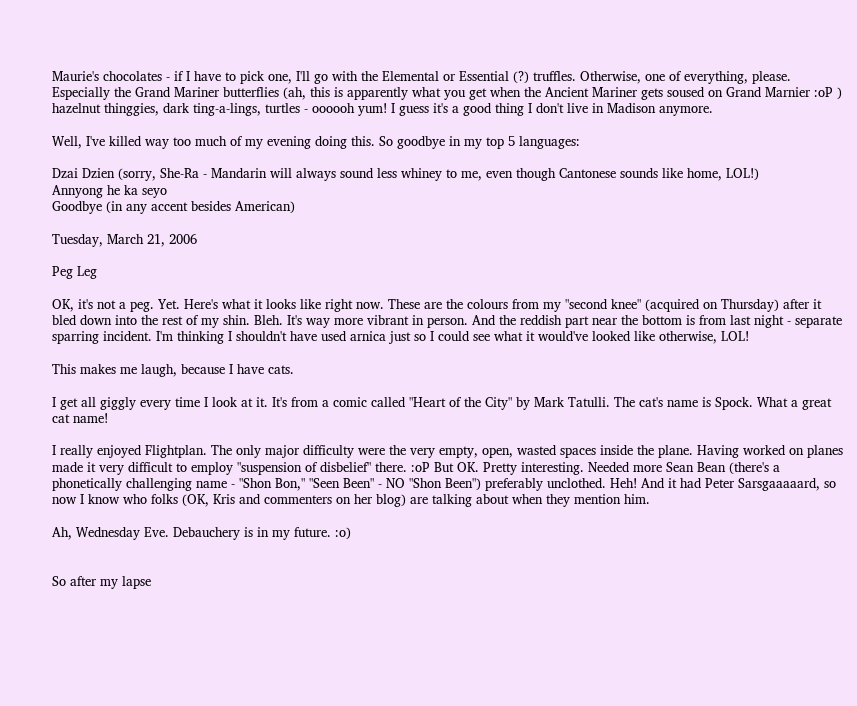Maurie's chocolates - if I have to pick one, I'll go with the Elemental or Essential (?) truffles. Otherwise, one of everything, please. Especially the Grand Mariner butterflies (ah, this is apparently what you get when the Ancient Mariner gets soused on Grand Marnier :oP ) hazelnut thinggies, dark ting-a-lings, turtles - oooooh yum! I guess it's a good thing I don't live in Madison anymore.

Well, I've killed way too much of my evening doing this. So goodbye in my top 5 languages:

Dzai Dzien (sorry, She-Ra - Mandarin will always sound less whiney to me, even though Cantonese sounds like home, LOL!)
Annyong he ka seyo
Goodbye (in any accent besides American)

Tuesday, March 21, 2006

Peg Leg

OK, it's not a peg. Yet. Here's what it looks like right now. These are the colours from my "second knee" (acquired on Thursday) after it bled down into the rest of my shin. Bleh. It's way more vibrant in person. And the reddish part near the bottom is from last night - separate sparring incident. I'm thinking I shouldn't have used arnica just so I could see what it would've looked like otherwise, LOL!

This makes me laugh, because I have cats.

I get all giggly every time I look at it. It's from a comic called "Heart of the City" by Mark Tatulli. The cat's name is Spock. What a great cat name!

I really enjoyed Flightplan. The only major difficulty were the very empty, open, wasted spaces inside the plane. Having worked on planes made it very difficult to employ "suspension of disbelief" there. :oP But OK. Pretty interesting. Needed more Sean Bean (there's a phonetically challenging name - "Shon Bon," "Seen Been" - NO "Shon Been") preferably unclothed. Heh! And it had Peter Sarsgaaaaard, so now I know who folks (OK, Kris and commenters on her blog) are talking about when they mention him.

Ah, Wednesday Eve. Debauchery is in my future. :o)


So after my lapse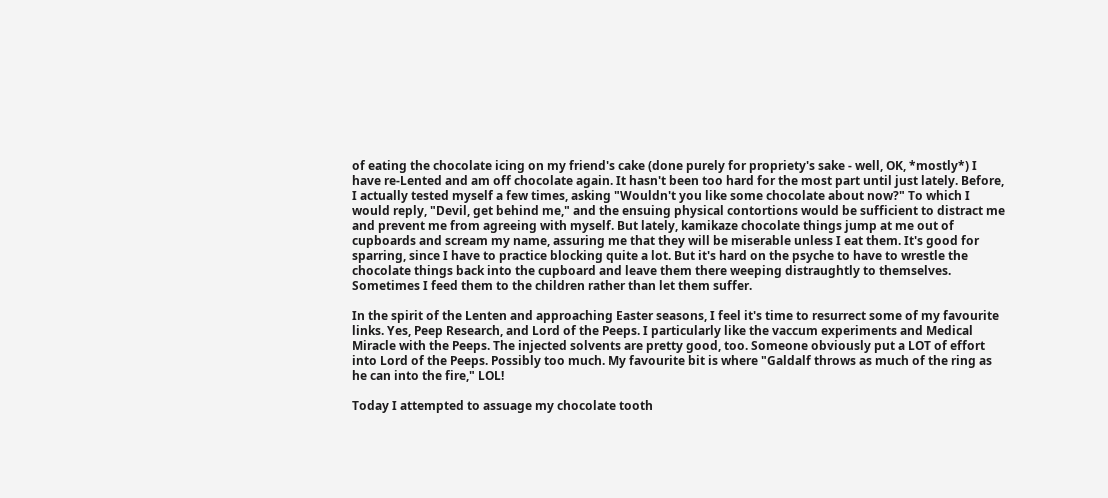of eating the chocolate icing on my friend's cake (done purely for propriety's sake - well, OK, *mostly*) I have re-Lented and am off chocolate again. It hasn't been too hard for the most part until just lately. Before, I actually tested myself a few times, asking "Wouldn't you like some chocolate about now?" To which I would reply, "Devil, get behind me," and the ensuing physical contortions would be sufficient to distract me and prevent me from agreeing with myself. But lately, kamikaze chocolate things jump at me out of cupboards and scream my name, assuring me that they will be miserable unless I eat them. It's good for sparring, since I have to practice blocking quite a lot. But it's hard on the psyche to have to wrestle the chocolate things back into the cupboard and leave them there weeping distraughtly to themselves. Sometimes I feed them to the children rather than let them suffer.

In the spirit of the Lenten and approaching Easter seasons, I feel it's time to resurrect some of my favourite links. Yes, Peep Research, and Lord of the Peeps. I particularly like the vaccum experiments and Medical Miracle with the Peeps. The injected solvents are pretty good, too. Someone obviously put a LOT of effort into Lord of the Peeps. Possibly too much. My favourite bit is where "Galdalf throws as much of the ring as he can into the fire," LOL!

Today I attempted to assuage my chocolate tooth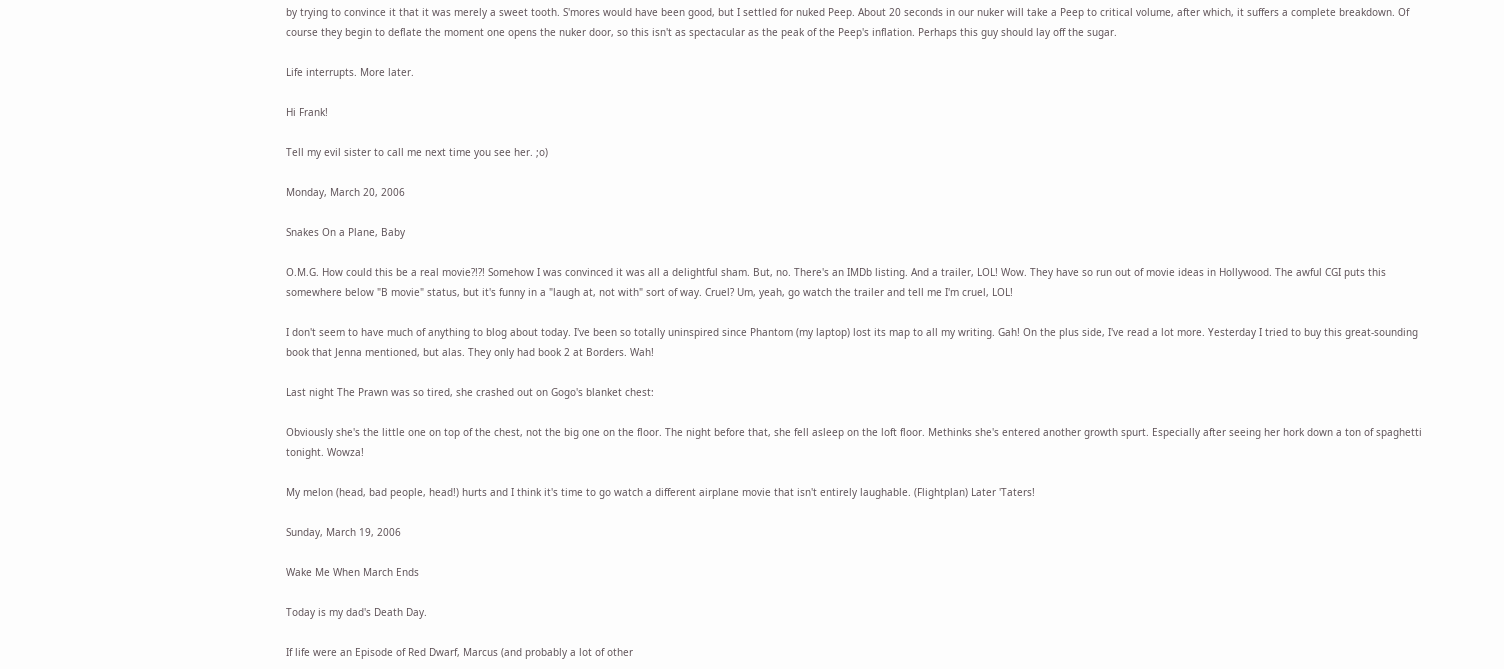by trying to convince it that it was merely a sweet tooth. S'mores would have been good, but I settled for nuked Peep. About 20 seconds in our nuker will take a Peep to critical volume, after which, it suffers a complete breakdown. Of course they begin to deflate the moment one opens the nuker door, so this isn't as spectacular as the peak of the Peep's inflation. Perhaps this guy should lay off the sugar.

Life interrupts. More later.

Hi Frank!

Tell my evil sister to call me next time you see her. ;o)

Monday, March 20, 2006

Snakes On a Plane, Baby

O.M.G. How could this be a real movie?!?! Somehow I was convinced it was all a delightful sham. But, no. There's an IMDb listing. And a trailer, LOL! Wow. They have so run out of movie ideas in Hollywood. The awful CGI puts this somewhere below "B movie" status, but it's funny in a "laugh at, not with" sort of way. Cruel? Um, yeah, go watch the trailer and tell me I'm cruel, LOL!

I don't seem to have much of anything to blog about today. I've been so totally uninspired since Phantom (my laptop) lost its map to all my writing. Gah! On the plus side, I've read a lot more. Yesterday I tried to buy this great-sounding book that Jenna mentioned, but alas. They only had book 2 at Borders. Wah!

Last night The Prawn was so tired, she crashed out on Gogo's blanket chest:

Obviously she's the little one on top of the chest, not the big one on the floor. The night before that, she fell asleep on the loft floor. Methinks she's entered another growth spurt. Especially after seeing her hork down a ton of spaghetti tonight. Wowza!

My melon (head, bad people, head!) hurts and I think it's time to go watch a different airplane movie that isn't entirely laughable. (Flightplan) Later 'Taters!

Sunday, March 19, 2006

Wake Me When March Ends

Today is my dad's Death Day.

If life were an Episode of Red Dwarf, Marcus (and probably a lot of other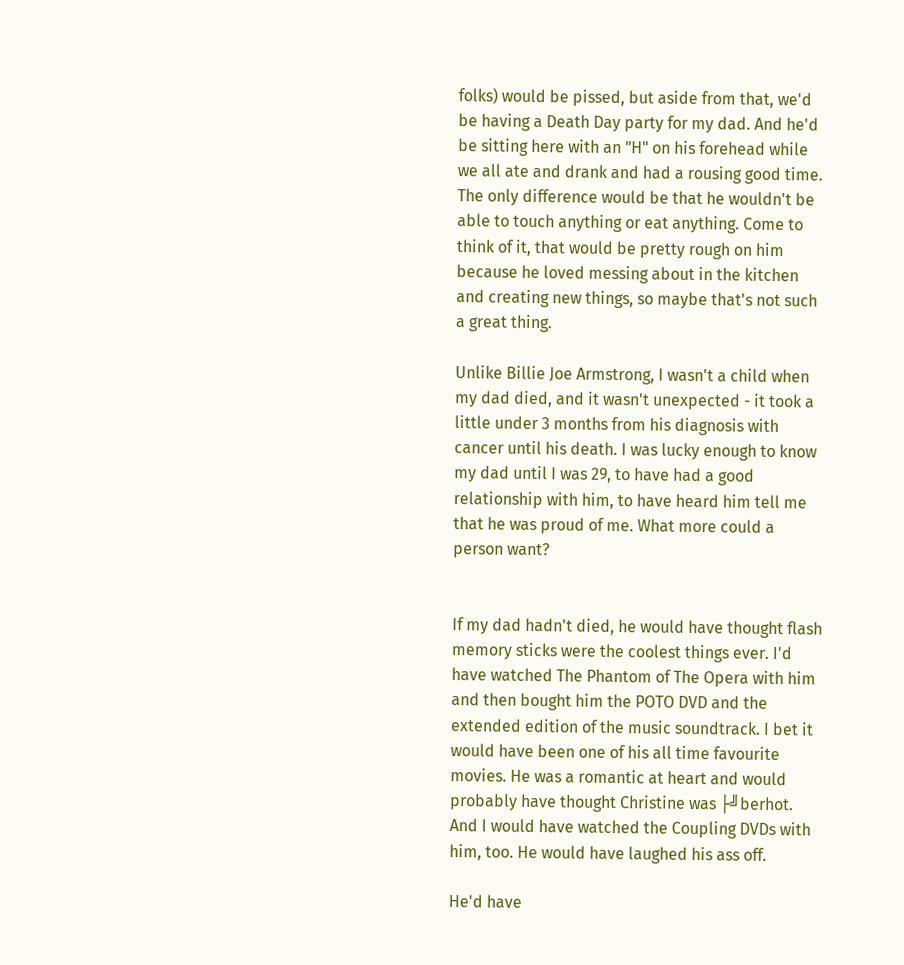folks) would be pissed, but aside from that, we'd be having a Death Day party for my dad. And he'd be sitting here with an "H" on his forehead while we all ate and drank and had a rousing good time. The only difference would be that he wouldn't be able to touch anything or eat anything. Come to think of it, that would be pretty rough on him because he loved messing about in the kitchen and creating new things, so maybe that's not such a great thing.

Unlike Billie Joe Armstrong, I wasn't a child when my dad died, and it wasn't unexpected - it took a little under 3 months from his diagnosis with cancer until his death. I was lucky enough to know my dad until I was 29, to have had a good relationship with him, to have heard him tell me that he was proud of me. What more could a person want?


If my dad hadn't died, he would have thought flash memory sticks were the coolest things ever. I'd have watched The Phantom of The Opera with him and then bought him the POTO DVD and the extended edition of the music soundtrack. I bet it would have been one of his all time favourite movies. He was a romantic at heart and would probably have thought Christine was ├╝berhot. And I would have watched the Coupling DVDs with him, too. He would have laughed his ass off.

He'd have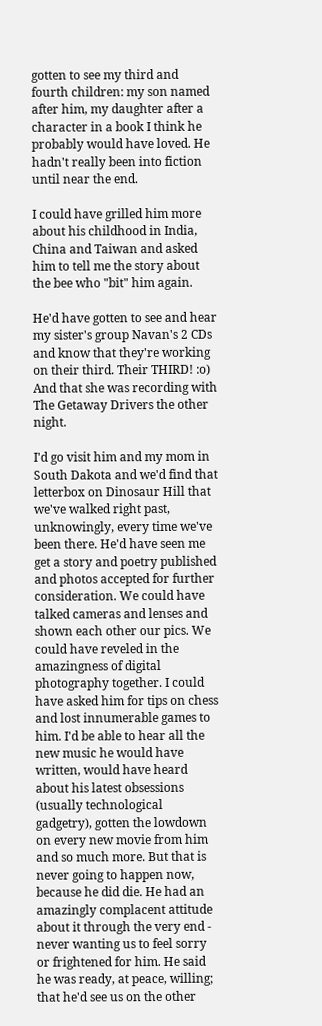gotten to see my third and fourth children: my son named after him, my daughter after a character in a book I think he probably would have loved. He hadn't really been into fiction until near the end.

I could have grilled him more about his childhood in India, China and Taiwan and asked him to tell me the story about the bee who "bit" him again.

He'd have gotten to see and hear my sister's group Navan's 2 CDs and know that they're working on their third. Their THIRD! :o) And that she was recording with The Getaway Drivers the other night.

I'd go visit him and my mom in South Dakota and we'd find that letterbox on Dinosaur Hill that we've walked right past, unknowingly, every time we've been there. He'd have seen me get a story and poetry published and photos accepted for further consideration. We could have talked cameras and lenses and shown each other our pics. We could have reveled in the amazingness of digital photography together. I could have asked him for tips on chess and lost innumerable games to him. I'd be able to hear all the new music he would have written, would have heard about his latest obsessions (usually technological gadgetry), gotten the lowdown on every new movie from him and so much more. But that is never going to happen now, because he did die. He had an amazingly complacent attitude about it through the very end - never wanting us to feel sorry or frightened for him. He said he was ready, at peace, willing; that he'd see us on the other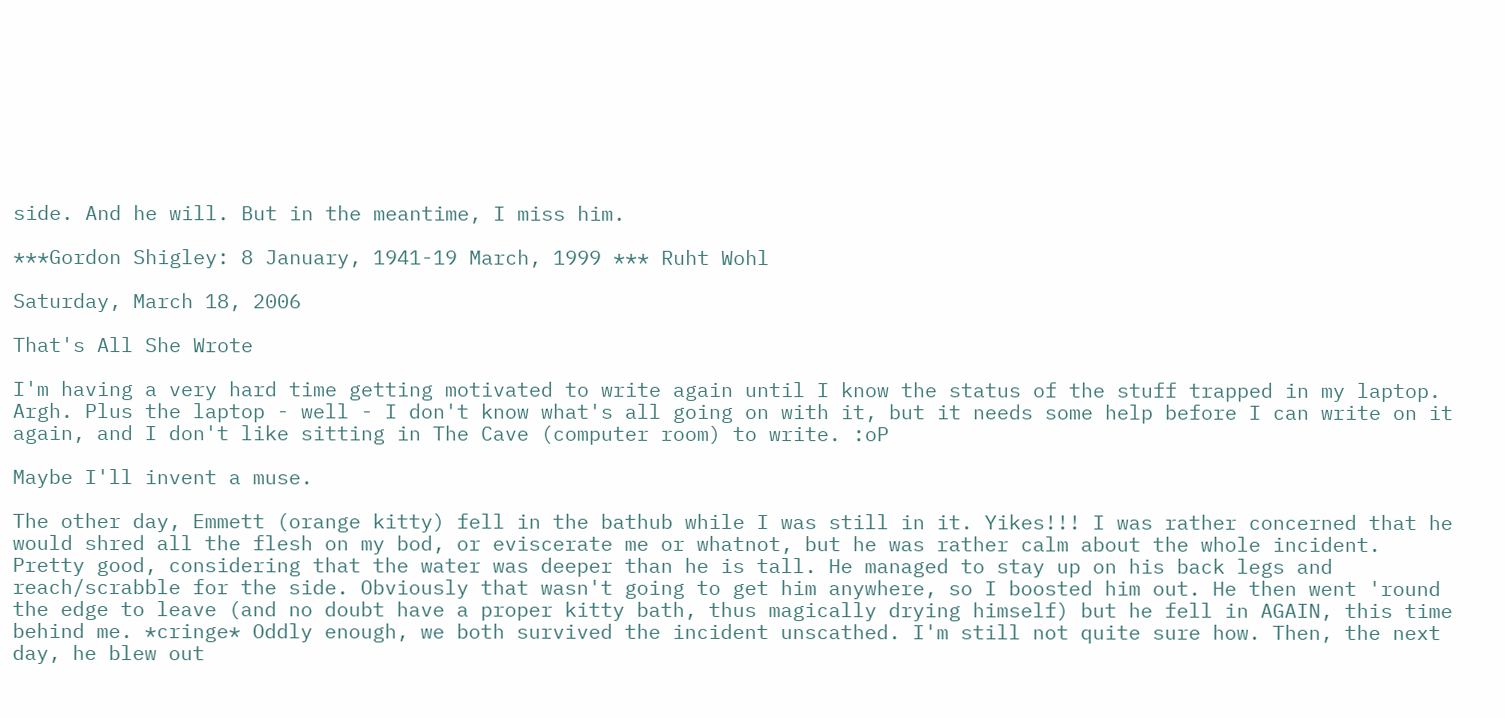side. And he will. But in the meantime, I miss him.

***Gordon Shigley: 8 January, 1941-19 March, 1999 *** Ruht Wohl

Saturday, March 18, 2006

That's All She Wrote

I'm having a very hard time getting motivated to write again until I know the status of the stuff trapped in my laptop. Argh. Plus the laptop - well - I don't know what's all going on with it, but it needs some help before I can write on it again, and I don't like sitting in The Cave (computer room) to write. :oP

Maybe I'll invent a muse.

The other day, Emmett (orange kitty) fell in the bathub while I was still in it. Yikes!!! I was rather concerned that he would shred all the flesh on my bod, or eviscerate me or whatnot, but he was rather calm about the whole incident. Pretty good, considering that the water was deeper than he is tall. He managed to stay up on his back legs and reach/scrabble for the side. Obviously that wasn't going to get him anywhere, so I boosted him out. He then went 'round the edge to leave (and no doubt have a proper kitty bath, thus magically drying himself) but he fell in AGAIN, this time behind me. *cringe* Oddly enough, we both survived the incident unscathed. I'm still not quite sure how. Then, the next day, he blew out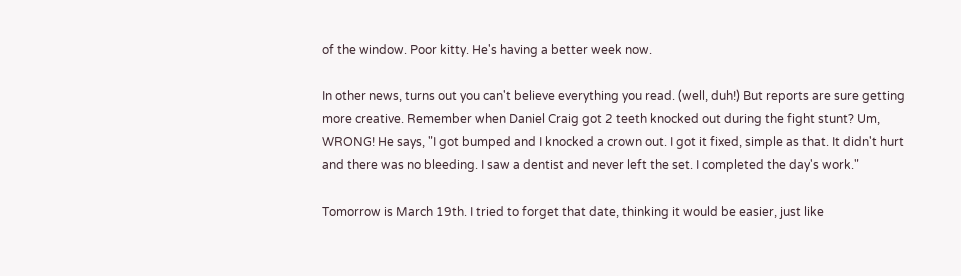of the window. Poor kitty. He's having a better week now.

In other news, turns out you can't believe everything you read. (well, duh!) But reports are sure getting more creative. Remember when Daniel Craig got 2 teeth knocked out during the fight stunt? Um, WRONG! He says, "I got bumped and I knocked a crown out. I got it fixed, simple as that. It didn't hurt and there was no bleeding. I saw a dentist and never left the set. I completed the day's work."

Tomorrow is March 19th. I tried to forget that date, thinking it would be easier, just like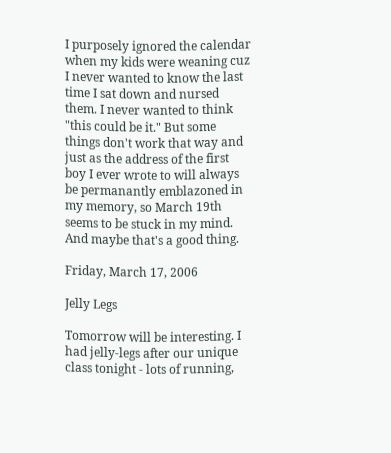I purposely ignored the calendar when my kids were weaning cuz I never wanted to know the last time I sat down and nursed them. I never wanted to think "this could be it." But some things don't work that way and just as the address of the first boy I ever wrote to will always be permanantly emblazoned in my memory, so March 19th seems to be stuck in my mind. And maybe that's a good thing.

Friday, March 17, 2006

Jelly Legs

Tomorrow will be interesting. I had jelly-legs after our unique class tonight - lots of running,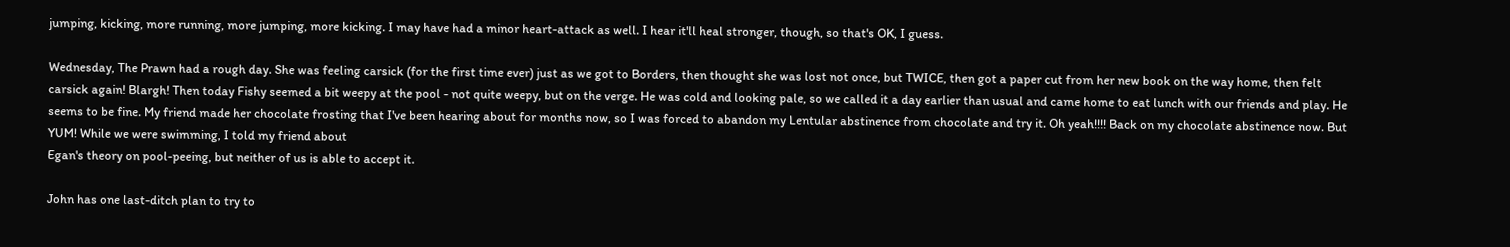jumping, kicking, more running, more jumping, more kicking. I may have had a minor heart-attack as well. I hear it'll heal stronger, though, so that's OK, I guess.

Wednesday, The Prawn had a rough day. She was feeling carsick (for the first time ever) just as we got to Borders, then thought she was lost not once, but TWICE, then got a paper cut from her new book on the way home, then felt carsick again! Blargh! Then today Fishy seemed a bit weepy at the pool - not quite weepy, but on the verge. He was cold and looking pale, so we called it a day earlier than usual and came home to eat lunch with our friends and play. He seems to be fine. My friend made her chocolate frosting that I've been hearing about for months now, so I was forced to abandon my Lentular abstinence from chocolate and try it. Oh yeah!!!! Back on my chocolate abstinence now. But YUM! While we were swimming, I told my friend about
Egan's theory on pool-peeing, but neither of us is able to accept it.

John has one last-ditch plan to try to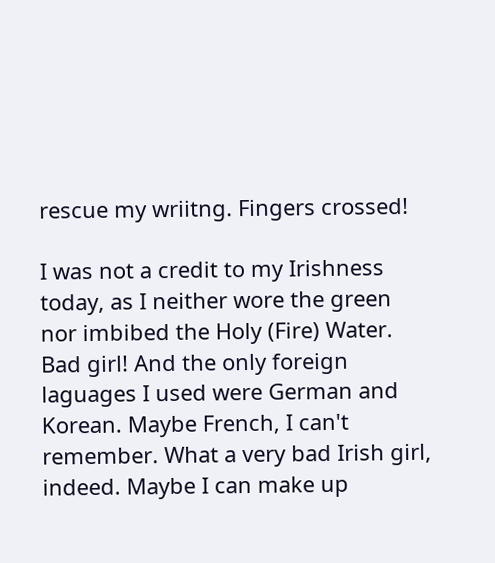rescue my wriitng. Fingers crossed!

I was not a credit to my Irishness today, as I neither wore the green nor imbibed the Holy (Fire) Water. Bad girl! And the only foreign laguages I used were German and Korean. Maybe French, I can't remember. What a very bad Irish girl, indeed. Maybe I can make up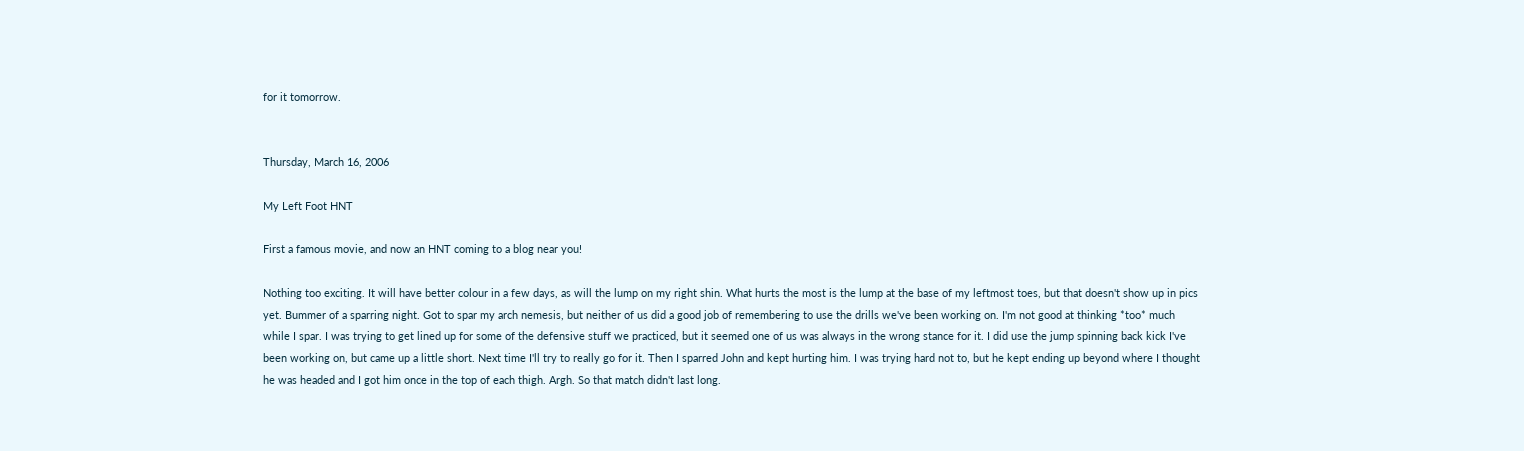for it tomorrow.


Thursday, March 16, 2006

My Left Foot HNT

First a famous movie, and now an HNT coming to a blog near you!

Nothing too exciting. It will have better colour in a few days, as will the lump on my right shin. What hurts the most is the lump at the base of my leftmost toes, but that doesn't show up in pics yet. Bummer of a sparring night. Got to spar my arch nemesis, but neither of us did a good job of remembering to use the drills we've been working on. I'm not good at thinking *too* much while I spar. I was trying to get lined up for some of the defensive stuff we practiced, but it seemed one of us was always in the wrong stance for it. I did use the jump spinning back kick I've been working on, but came up a little short. Next time I'll try to really go for it. Then I sparred John and kept hurting him. I was trying hard not to, but he kept ending up beyond where I thought he was headed and I got him once in the top of each thigh. Argh. So that match didn't last long.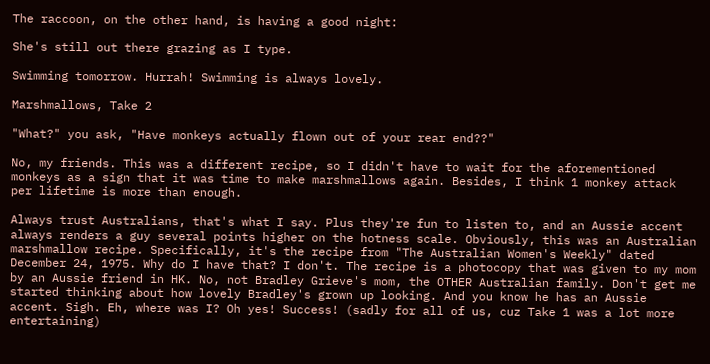The raccoon, on the other hand, is having a good night:

She's still out there grazing as I type.

Swimming tomorrow. Hurrah! Swimming is always lovely.

Marshmallows, Take 2

"What?" you ask, "Have monkeys actually flown out of your rear end??"

No, my friends. This was a different recipe, so I didn't have to wait for the aforementioned monkeys as a sign that it was time to make marshmallows again. Besides, I think 1 monkey attack per lifetime is more than enough.

Always trust Australians, that's what I say. Plus they're fun to listen to, and an Aussie accent always renders a guy several points higher on the hotness scale. Obviously, this was an Australian marshmallow recipe. Specifically, it's the recipe from "The Australian Women's Weekly" dated December 24, 1975. Why do I have that? I don't. The recipe is a photocopy that was given to my mom by an Aussie friend in HK. No, not Bradley Grieve's mom, the OTHER Australian family. Don't get me started thinking about how lovely Bradley's grown up looking. And you know he has an Aussie accent. Sigh. Eh, where was I? Oh yes! Success! (sadly for all of us, cuz Take 1 was a lot more entertaining)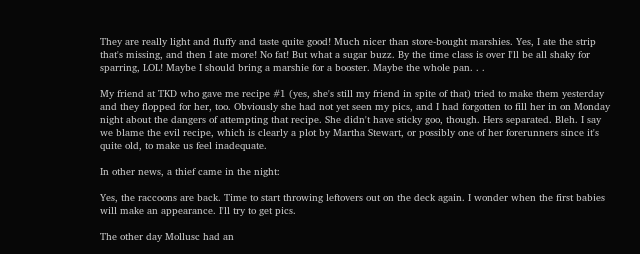They are really light and fluffy and taste quite good! Much nicer than store-bought marshies. Yes, I ate the strip that's missing, and then I ate more! No fat! But what a sugar buzz. By the time class is over I'll be all shaky for sparring, LOL! Maybe I should bring a marshie for a booster. Maybe the whole pan. . .

My friend at TKD who gave me recipe #1 (yes, she's still my friend in spite of that) tried to make them yesterday and they flopped for her, too. Obviously she had not yet seen my pics, and I had forgotten to fill her in on Monday night about the dangers of attempting that recipe. She didn't have sticky goo, though. Hers separated. Bleh. I say we blame the evil recipe, which is clearly a plot by Martha Stewart, or possibly one of her forerunners since it's quite old, to make us feel inadequate.

In other news, a thief came in the night:

Yes, the raccoons are back. Time to start throwing leftovers out on the deck again. I wonder when the first babies will make an appearance. I'll try to get pics.

The other day Mollusc had an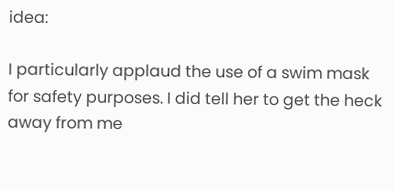idea:

I particularly applaud the use of a swim mask for safety purposes. I did tell her to get the heck away from me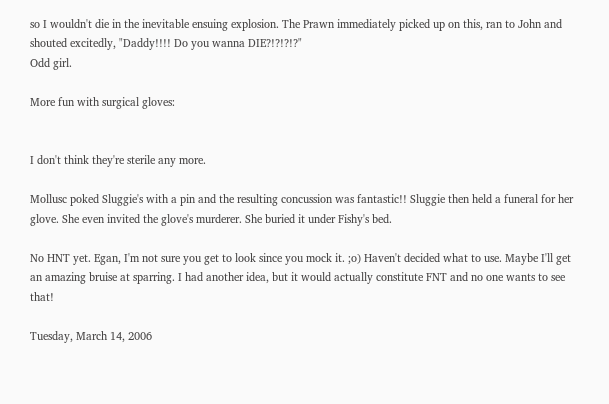so I wouldn't die in the inevitable ensuing explosion. The Prawn immediately picked up on this, ran to John and shouted excitedly, "Daddy!!!! Do you wanna DIE?!?!?!?"
Odd girl.

More fun with surgical gloves:


I don't think they're sterile any more.

Mollusc poked Sluggie's with a pin and the resulting concussion was fantastic!! Sluggie then held a funeral for her glove. She even invited the glove's murderer. She buried it under Fishy's bed.

No HNT yet. Egan, I'm not sure you get to look since you mock it. ;o) Haven't decided what to use. Maybe I'll get an amazing bruise at sparring. I had another idea, but it would actually constitute FNT and no one wants to see that!

Tuesday, March 14, 2006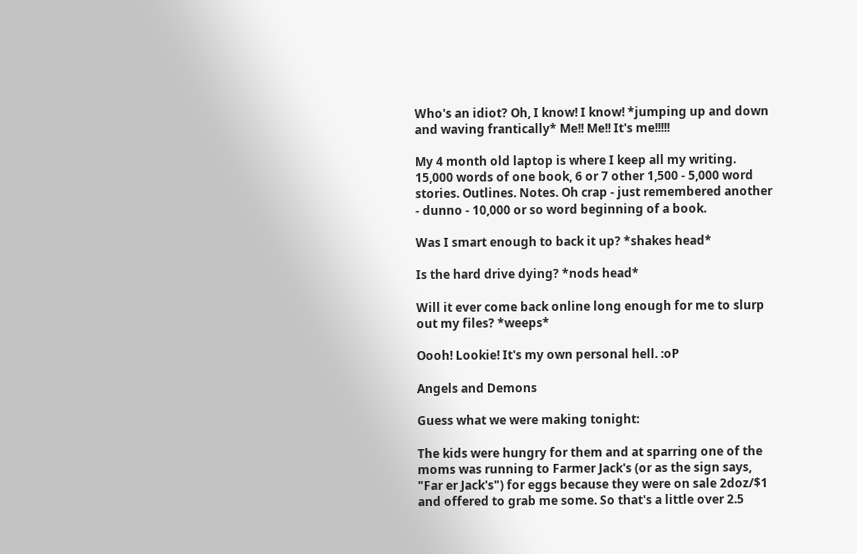Who's an idiot? Oh, I know! I know! *jumping up and down and waving frantically* Me!! Me!! It's me!!!!!

My 4 month old laptop is where I keep all my writing. 15,000 words of one book, 6 or 7 other 1,500 - 5,000 word stories. Outlines. Notes. Oh crap - just remembered another - dunno - 10,000 or so word beginning of a book.

Was I smart enough to back it up? *shakes head*

Is the hard drive dying? *nods head*

Will it ever come back online long enough for me to slurp out my files? *weeps*

Oooh! Lookie! It's my own personal hell. :oP

Angels and Demons

Guess what we were making tonight:

The kids were hungry for them and at sparring one of the moms was running to Farmer Jack's (or as the sign says, "Far er Jack's") for eggs because they were on sale 2doz/$1 and offered to grab me some. So that's a little over 2.5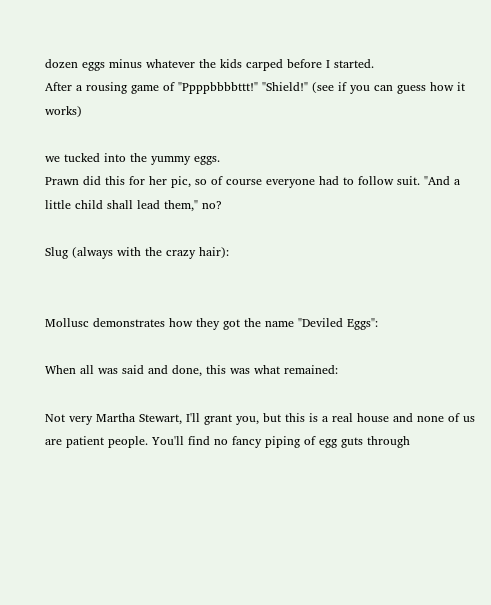dozen eggs minus whatever the kids carped before I started.
After a rousing game of "Ppppbbbbttt!" "Shield!" (see if you can guess how it works)

we tucked into the yummy eggs.
Prawn did this for her pic, so of course everyone had to follow suit. "And a little child shall lead them," no?

Slug (always with the crazy hair):


Mollusc demonstrates how they got the name "Deviled Eggs":

When all was said and done, this was what remained:

Not very Martha Stewart, I'll grant you, but this is a real house and none of us are patient people. You'll find no fancy piping of egg guts through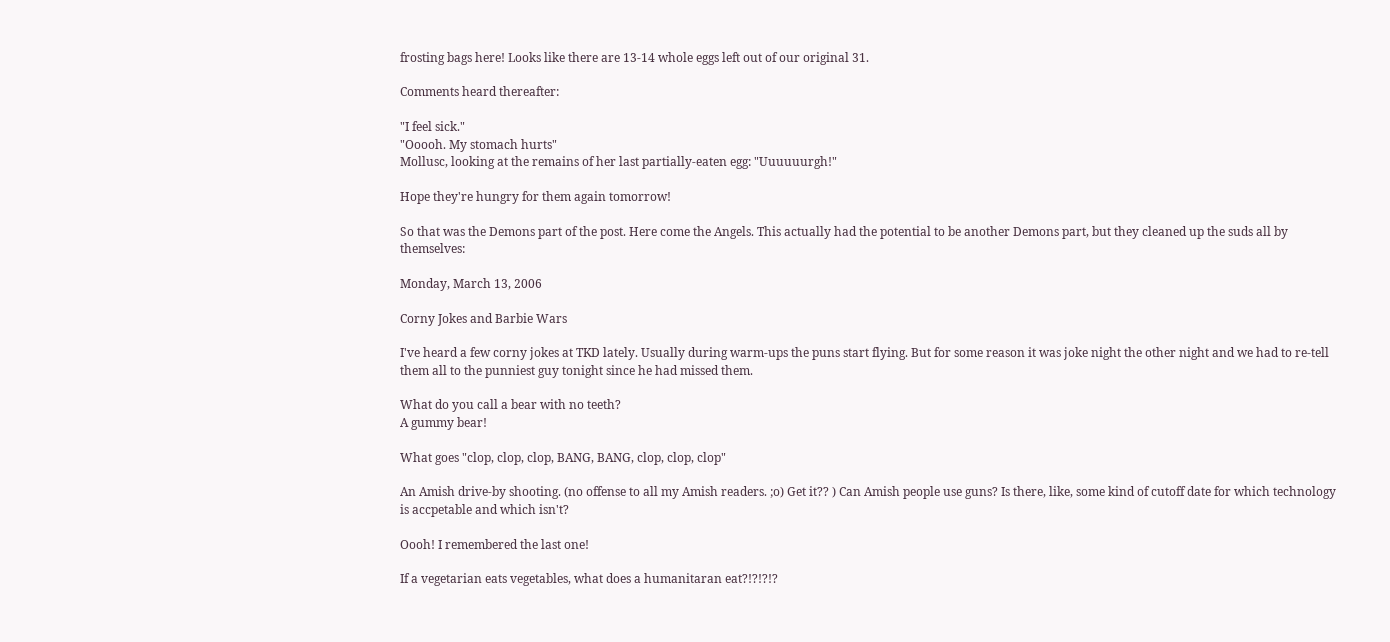frosting bags here! Looks like there are 13-14 whole eggs left out of our original 31.

Comments heard thereafter:

"I feel sick."
"Ooooh. My stomach hurts"
Mollusc, looking at the remains of her last partially-eaten egg: "Uuuuuurgh!"

Hope they're hungry for them again tomorrow!

So that was the Demons part of the post. Here come the Angels. This actually had the potential to be another Demons part, but they cleaned up the suds all by themselves:

Monday, March 13, 2006

Corny Jokes and Barbie Wars

I've heard a few corny jokes at TKD lately. Usually during warm-ups the puns start flying. But for some reason it was joke night the other night and we had to re-tell them all to the punniest guy tonight since he had missed them.

What do you call a bear with no teeth?
A gummy bear!

What goes "clop, clop, clop, BANG, BANG, clop, clop, clop"

An Amish drive-by shooting. (no offense to all my Amish readers. ;o) Get it?? ) Can Amish people use guns? Is there, like, some kind of cutoff date for which technology is accpetable and which isn't?

Oooh! I remembered the last one!

If a vegetarian eats vegetables, what does a humanitaran eat?!?!?!?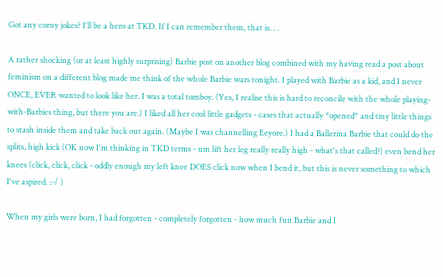Got any corny jokes? I'll be a hero at TKD. If I can remember them, that is. . .

A rather shocking (or at least highly surprising) Barbie post on another blog combined with my having read a post about feminism on a different blog made me think of the whole Barbie wars tonight. I played with Barbie as a kid, and I never ONCE, EVER wanted to look like her. I was a total tomboy. (Yes, I realise this is hard to reconcile with the whole playing-with-Barbies thing, but there you are.) I liked all her cool little gadgets - cases that actually *opened* and tiny little things to stash inside them and take back out again. (Maybe I was channelling Eeyore.) I had a Ballerina Barbie that could do the splits, high kick (OK now I'm thinking in TKD terms - um lift her leg really really high - what's that called?) even bend her knees (click, click, click - oddly enough my left knee DOES click now when I bend it, but this is never something to which I've aspired. :-/ )

When my girls were born, I had forgotten - completely forgotten - how much fun Barbie and I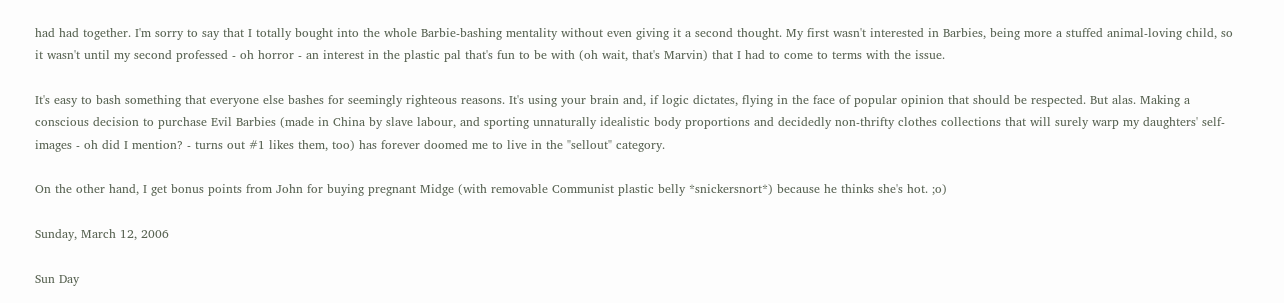had had together. I'm sorry to say that I totally bought into the whole Barbie-bashing mentality without even giving it a second thought. My first wasn't interested in Barbies, being more a stuffed animal-loving child, so it wasn't until my second professed - oh horror - an interest in the plastic pal that's fun to be with (oh wait, that's Marvin) that I had to come to terms with the issue.

It's easy to bash something that everyone else bashes for seemingly righteous reasons. It's using your brain and, if logic dictates, flying in the face of popular opinion that should be respected. But alas. Making a conscious decision to purchase Evil Barbies (made in China by slave labour, and sporting unnaturally idealistic body proportions and decidedly non-thrifty clothes collections that will surely warp my daughters' self-images - oh did I mention? - turns out #1 likes them, too) has forever doomed me to live in the "sellout" category.

On the other hand, I get bonus points from John for buying pregnant Midge (with removable Communist plastic belly *snickersnort*) because he thinks she's hot. ;o)

Sunday, March 12, 2006

Sun Day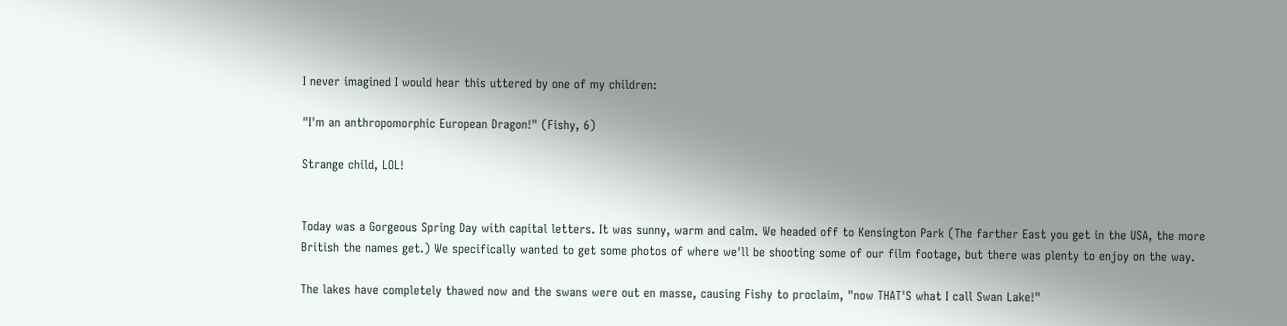I never imagined I would hear this uttered by one of my children:

"I'm an anthropomorphic European Dragon!" (Fishy, 6)

Strange child, LOL!


Today was a Gorgeous Spring Day with capital letters. It was sunny, warm and calm. We headed off to Kensington Park (The farther East you get in the USA, the more British the names get.) We specifically wanted to get some photos of where we'll be shooting some of our film footage, but there was plenty to enjoy on the way.

The lakes have completely thawed now and the swans were out en masse, causing Fishy to proclaim, "now THAT'S what I call Swan Lake!"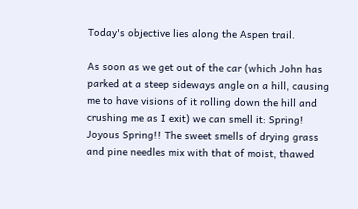Today's objective lies along the Aspen trail.

As soon as we get out of the car (which John has parked at a steep sideways angle on a hill, causing me to have visions of it rolling down the hill and crushing me as I exit) we can smell it: Spring! Joyous Spring!! The sweet smells of drying grass and pine needles mix with that of moist, thawed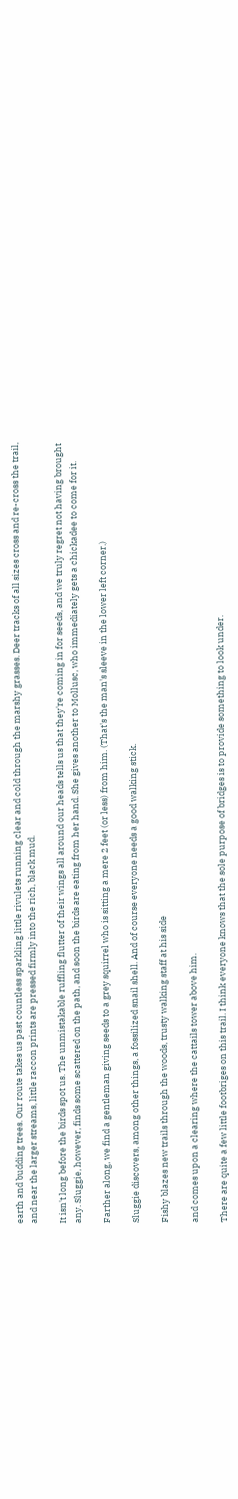earth and budding trees. Our route takes us past countless sparkling little rivulets running clear and cold through the marshy grasses. Deer tracks of all sizes cross and re-cross the trail, and near the larger streams, little raccon prints are pressed firmly into the rich, black mud.

It isn't long before the birds spot us. The unmistakable ruffling flutter of their wings all around our heads tells us that they're coming in for seeds, and we truly regret not having brought any. Sluggie, however, finds some scattered on the path, and soon the birds are eating from her hand. She gives another to Mollusc, who immediately gets a chickadee to come for it.

Farther along, we find a gentleman giving seeds to a grey squirrel who is sitting a mere 2 feet (or less) from him. (That's the man's sleeve in the lower left corner.)

Sluggie discovers, among other things, a fossilized snail shell. And of course everyone needs a good walking stick.

Fishy blazes new trails through the woods, trusty walking staff at his side

and comes upon a clearing where the cattails tower above him.

There are quite a few little footbriges on this trail. I think everyone knows that the sole purpose of bridges is to provide something to look under.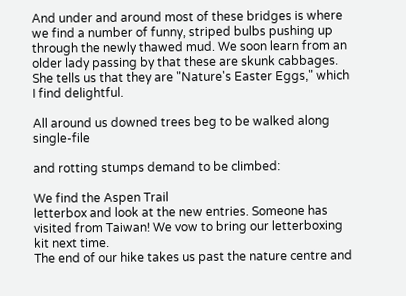And under and around most of these bridges is where we find a number of funny, striped bulbs pushing up through the newly thawed mud. We soon learn from an older lady passing by that these are skunk cabbages. She tells us that they are "Nature's Easter Eggs," which I find delightful.

All around us downed trees beg to be walked along single-file

and rotting stumps demand to be climbed:

We find the Aspen Trail
letterbox and look at the new entries. Someone has visited from Taiwan! We vow to bring our letterboxing kit next time.
The end of our hike takes us past the nature centre and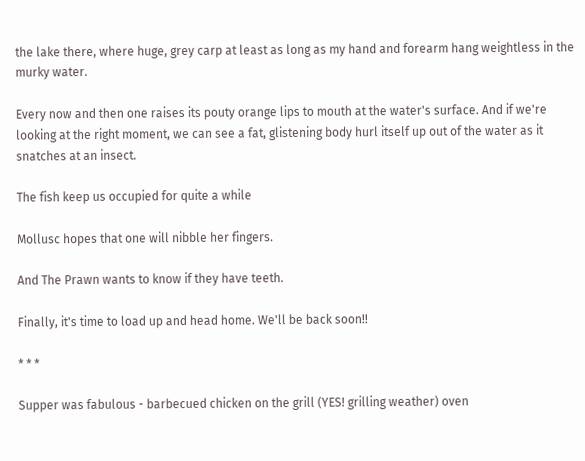the lake there, where huge, grey carp at least as long as my hand and forearm hang weightless in the murky water.

Every now and then one raises its pouty orange lips to mouth at the water's surface. And if we're looking at the right moment, we can see a fat, glistening body hurl itself up out of the water as it snatches at an insect.

The fish keep us occupied for quite a while

Mollusc hopes that one will nibble her fingers.

And The Prawn wants to know if they have teeth.

Finally, it's time to load up and head home. We'll be back soon!!

* * *

Supper was fabulous - barbecued chicken on the grill (YES! grilling weather) oven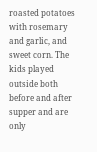roasted potatoes with rosemary and garlic, and sweet corn. The kids played outside both before and after supper and are only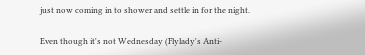just now coming in to shower and settle in for the night.

Even though it's not Wednesday (Flylady's Anti-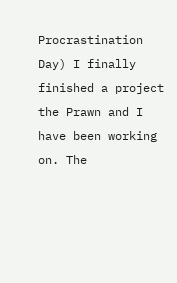Procrastination Day) I finally finished a project the Prawn and I have been working on. The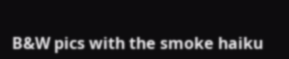B&W pics with the smoke haiku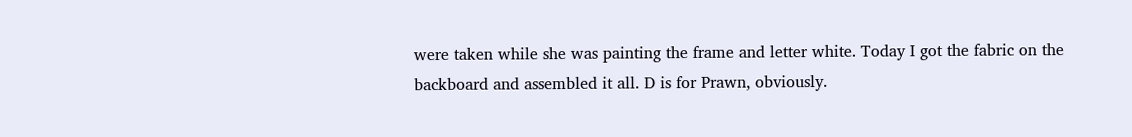were taken while she was painting the frame and letter white. Today I got the fabric on the backboard and assembled it all. D is for Prawn, obviously.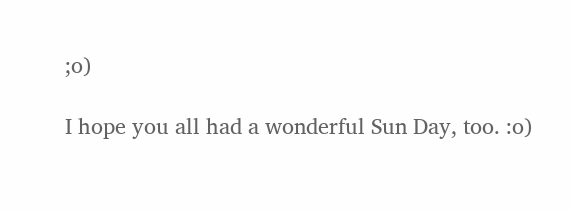;o)

I hope you all had a wonderful Sun Day, too. :o)